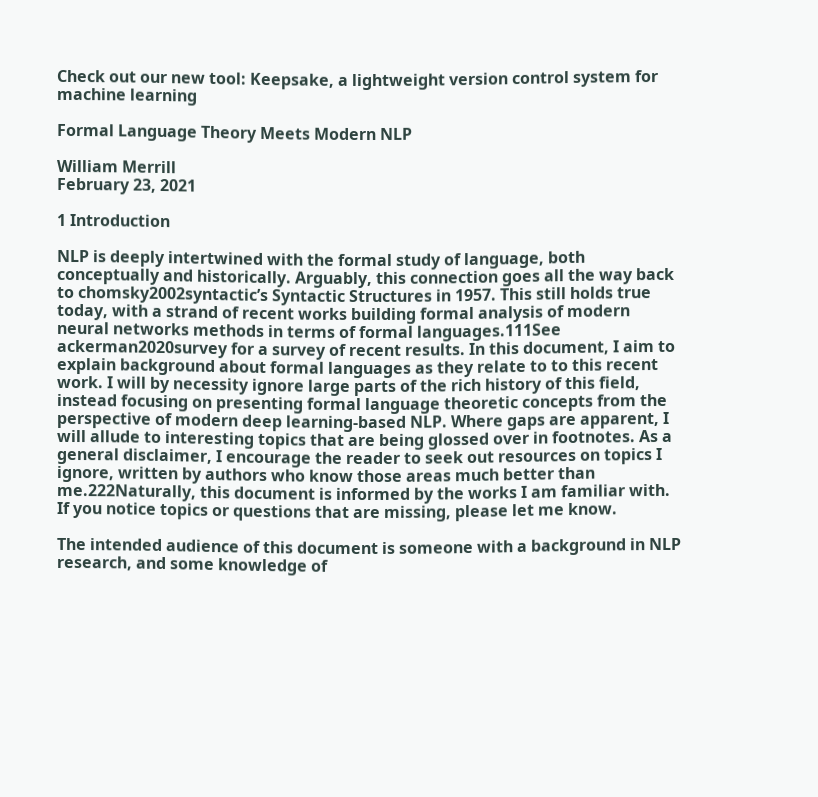Check out our new tool: Keepsake, a lightweight version control system for machine learning

Formal Language Theory Meets Modern NLP

William Merrill
February 23, 2021

1 Introduction

NLP is deeply intertwined with the formal study of language, both conceptually and historically. Arguably, this connection goes all the way back to chomsky2002syntactic’s Syntactic Structures in 1957. This still holds true today, with a strand of recent works building formal analysis of modern neural networks methods in terms of formal languages.111See ackerman2020survey for a survey of recent results. In this document, I aim to explain background about formal languages as they relate to to this recent work. I will by necessity ignore large parts of the rich history of this field, instead focusing on presenting formal language theoretic concepts from the perspective of modern deep learning-based NLP. Where gaps are apparent, I will allude to interesting topics that are being glossed over in footnotes. As a general disclaimer, I encourage the reader to seek out resources on topics I ignore, written by authors who know those areas much better than me.222Naturally, this document is informed by the works I am familiar with. If you notice topics or questions that are missing, please let me know.

The intended audience of this document is someone with a background in NLP research, and some knowledge of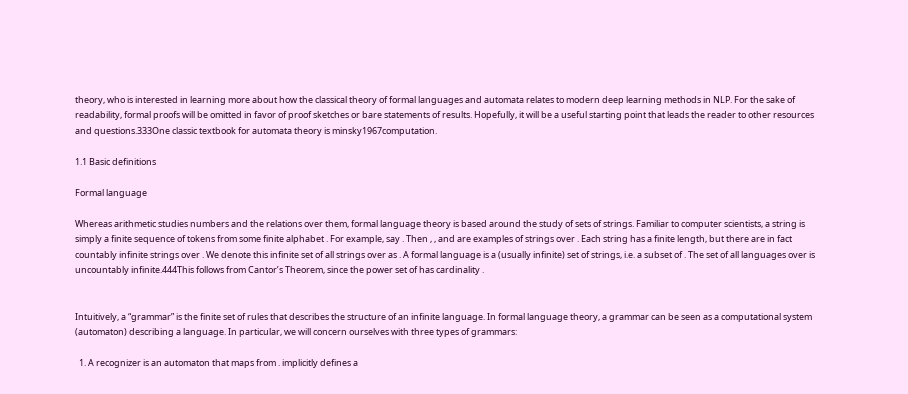theory, who is interested in learning more about how the classical theory of formal languages and automata relates to modern deep learning methods in NLP. For the sake of readability, formal proofs will be omitted in favor of proof sketches or bare statements of results. Hopefully, it will be a useful starting point that leads the reader to other resources and questions.333One classic textbook for automata theory is minsky1967computation.

1.1 Basic definitions

Formal language

Whereas arithmetic studies numbers and the relations over them, formal language theory is based around the study of sets of strings. Familiar to computer scientists, a string is simply a finite sequence of tokens from some finite alphabet . For example, say . Then , , and are examples of strings over . Each string has a finite length, but there are in fact countably infinite strings over . We denote this infinite set of all strings over as . A formal language is a (usually infinite) set of strings, i.e. a subset of . The set of all languages over is uncountably infinite.444This follows from Cantor’s Theorem, since the power set of has cardinality .


Intuitively, a “grammar” is the finite set of rules that describes the structure of an infinite language. In formal language theory, a grammar can be seen as a computational system (automaton) describing a language. In particular, we will concern ourselves with three types of grammars:

  1. A recognizer is an automaton that maps from . implicitly defines a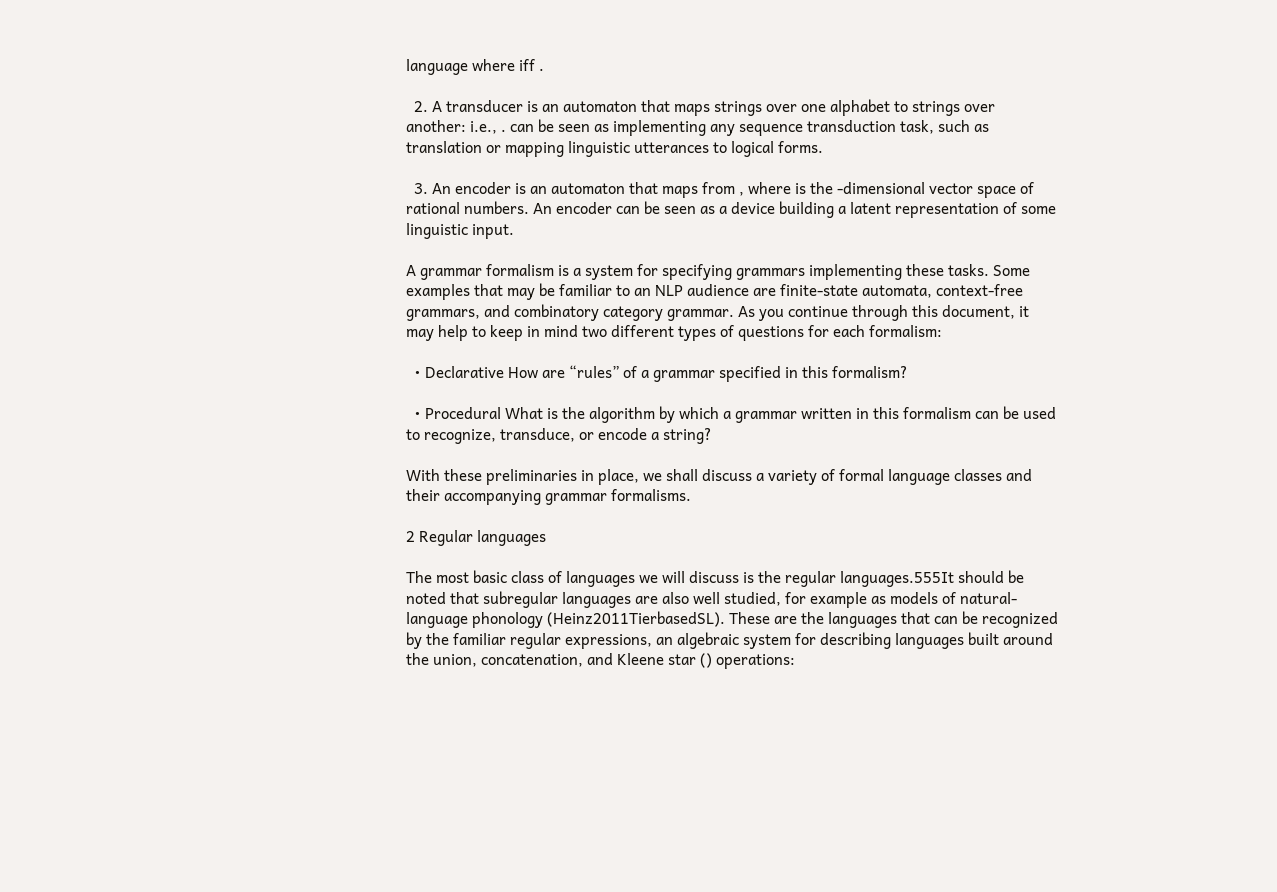language where iff .

  2. A transducer is an automaton that maps strings over one alphabet to strings over another: i.e., . can be seen as implementing any sequence transduction task, such as translation or mapping linguistic utterances to logical forms.

  3. An encoder is an automaton that maps from , where is the -dimensional vector space of rational numbers. An encoder can be seen as a device building a latent representation of some linguistic input.

A grammar formalism is a system for specifying grammars implementing these tasks. Some examples that may be familiar to an NLP audience are finite-state automata, context-free grammars, and combinatory category grammar. As you continue through this document, it may help to keep in mind two different types of questions for each formalism:

  • Declarative How are “rules” of a grammar specified in this formalism?

  • Procedural What is the algorithm by which a grammar written in this formalism can be used to recognize, transduce, or encode a string?

With these preliminaries in place, we shall discuss a variety of formal language classes and their accompanying grammar formalisms.

2 Regular languages

The most basic class of languages we will discuss is the regular languages.555It should be noted that subregular languages are also well studied, for example as models of natural-language phonology (Heinz2011TierbasedSL). These are the languages that can be recognized by the familiar regular expressions, an algebraic system for describing languages built around the union, concatenation, and Kleene star () operations: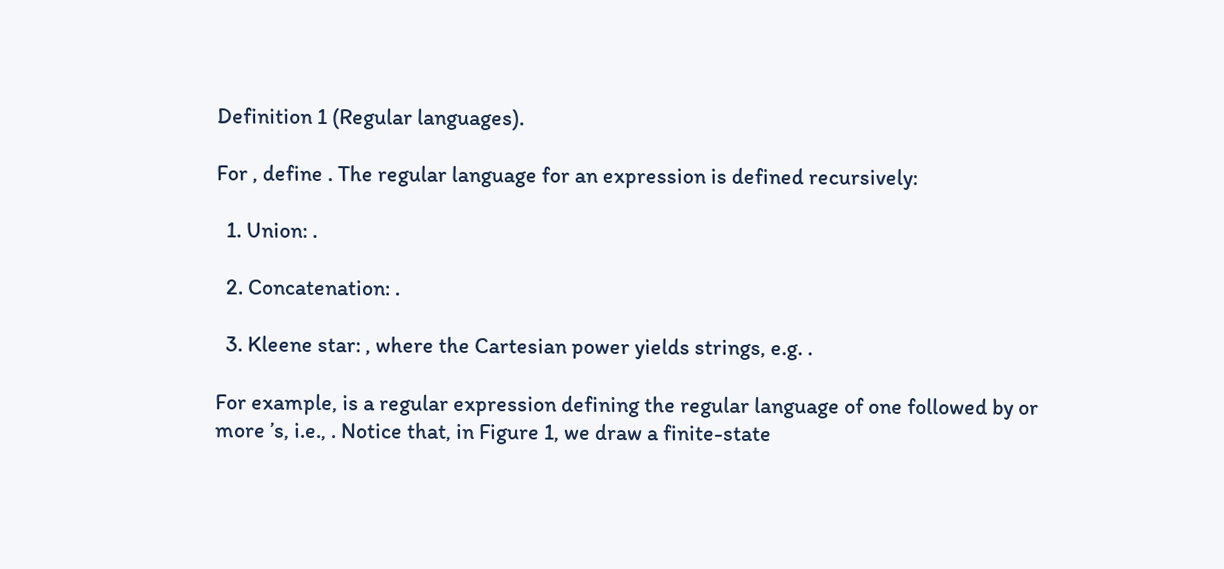Definition 1 (Regular languages).

For , define . The regular language for an expression is defined recursively:

  1. Union: .

  2. Concatenation: .

  3. Kleene star: , where the Cartesian power yields strings, e.g. .

For example, is a regular expression defining the regular language of one followed by or more ’s, i.e., . Notice that, in Figure 1, we draw a finite-state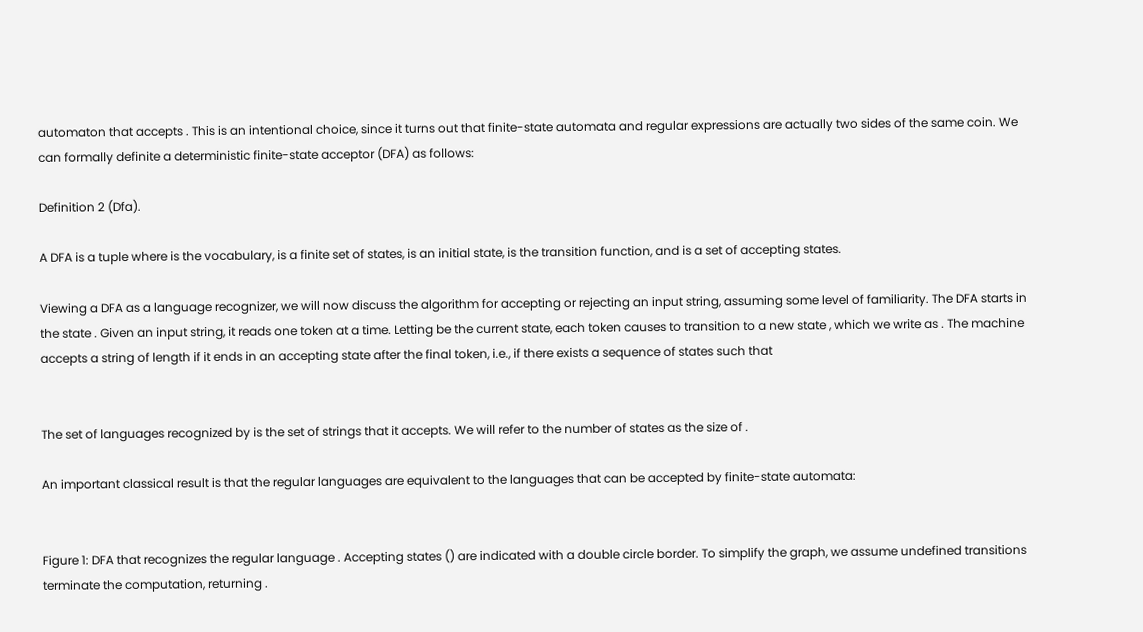automaton that accepts . This is an intentional choice, since it turns out that finite-state automata and regular expressions are actually two sides of the same coin. We can formally definite a deterministic finite-state acceptor (DFA) as follows:

Definition 2 (Dfa).

A DFA is a tuple where is the vocabulary, is a finite set of states, is an initial state, is the transition function, and is a set of accepting states.

Viewing a DFA as a language recognizer, we will now discuss the algorithm for accepting or rejecting an input string, assuming some level of familiarity. The DFA starts in the state . Given an input string, it reads one token at a time. Letting be the current state, each token causes to transition to a new state , which we write as . The machine accepts a string of length if it ends in an accepting state after the final token, i.e., if there exists a sequence of states such that


The set of languages recognized by is the set of strings that it accepts. We will refer to the number of states as the size of .

An important classical result is that the regular languages are equivalent to the languages that can be accepted by finite-state automata:


Figure 1: DFA that recognizes the regular language . Accepting states () are indicated with a double circle border. To simplify the graph, we assume undefined transitions terminate the computation, returning .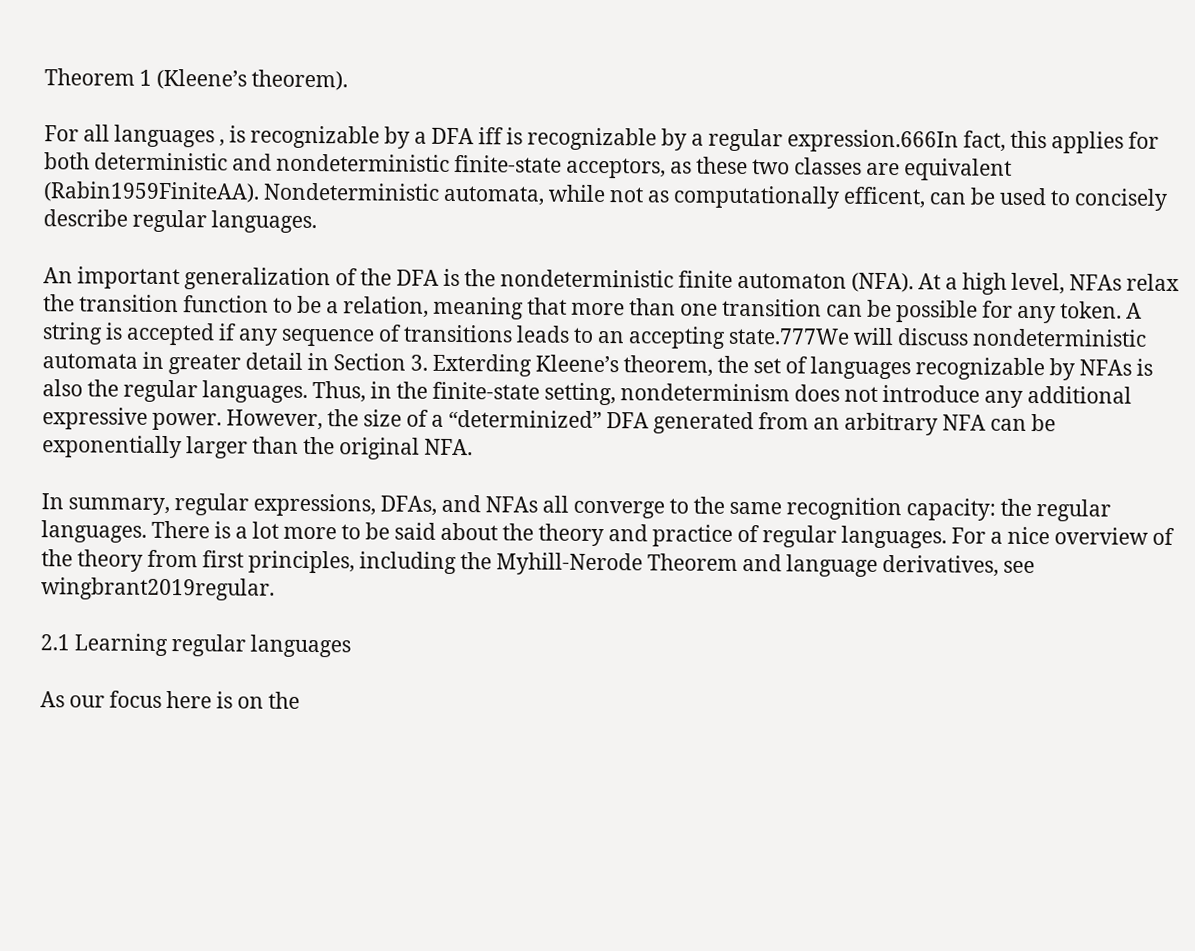Theorem 1 (Kleene’s theorem).

For all languages , is recognizable by a DFA iff is recognizable by a regular expression.666In fact, this applies for both deterministic and nondeterministic finite-state acceptors, as these two classes are equivalent (Rabin1959FiniteAA). Nondeterministic automata, while not as computationally efficent, can be used to concisely describe regular languages.

An important generalization of the DFA is the nondeterministic finite automaton (NFA). At a high level, NFAs relax the transition function to be a relation, meaning that more than one transition can be possible for any token. A string is accepted if any sequence of transitions leads to an accepting state.777We will discuss nondeterministic automata in greater detail in Section 3. Exterding Kleene’s theorem, the set of languages recognizable by NFAs is also the regular languages. Thus, in the finite-state setting, nondeterminism does not introduce any additional expressive power. However, the size of a “determinized” DFA generated from an arbitrary NFA can be exponentially larger than the original NFA.

In summary, regular expressions, DFAs, and NFAs all converge to the same recognition capacity: the regular languages. There is a lot more to be said about the theory and practice of regular languages. For a nice overview of the theory from first principles, including the Myhill-Nerode Theorem and language derivatives, see wingbrant2019regular.

2.1 Learning regular languages

As our focus here is on the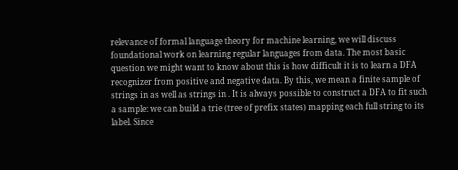relevance of formal language theory for machine learning, we will discuss foundational work on learning regular languages from data. The most basic question we might want to know about this is how difficult it is to learn a DFA recognizer from positive and negative data. By this, we mean a finite sample of strings in as well as strings in . It is always possible to construct a DFA to fit such a sample: we can build a trie (tree of prefix states) mapping each full string to its label. Since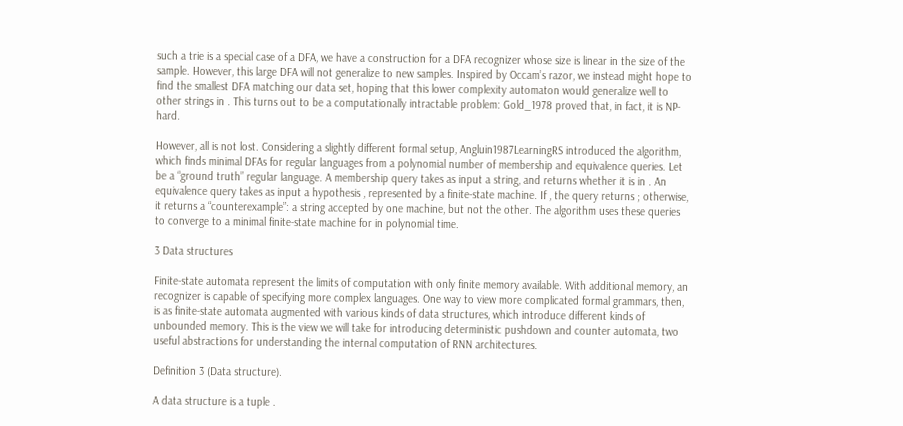such a trie is a special case of a DFA, we have a construction for a DFA recognizer whose size is linear in the size of the sample. However, this large DFA will not generalize to new samples. Inspired by Occam’s razor, we instead might hope to find the smallest DFA matching our data set, hoping that this lower complexity automaton would generalize well to other strings in . This turns out to be a computationally intractable problem: Gold_1978 proved that, in fact, it is NP-hard.

However, all is not lost. Considering a slightly different formal setup, Angluin1987LearningRS introduced the algorithm, which finds minimal DFAs for regular languages from a polynomial number of membership and equivalence queries. Let be a “ground truth” regular language. A membership query takes as input a string, and returns whether it is in . An equivalence query takes as input a hypothesis , represented by a finite-state machine. If , the query returns ; otherwise, it returns a “counterexample”: a string accepted by one machine, but not the other. The algorithm uses these queries to converge to a minimal finite-state machine for in polynomial time.

3 Data structures

Finite-state automata represent the limits of computation with only finite memory available. With additional memory, an recognizer is capable of specifying more complex languages. One way to view more complicated formal grammars, then, is as finite-state automata augmented with various kinds of data structures, which introduce different kinds of unbounded memory. This is the view we will take for introducing deterministic pushdown and counter automata, two useful abstractions for understanding the internal computation of RNN architectures.

Definition 3 (Data structure).

A data structure is a tuple .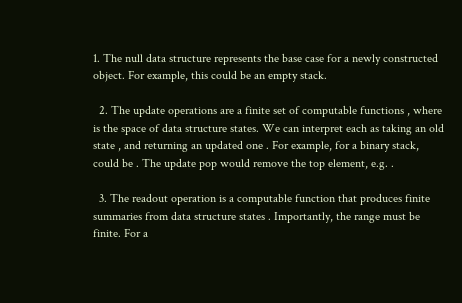1. The null data structure represents the base case for a newly constructed object. For example, this could be an empty stack.

  2. The update operations are a finite set of computable functions , where is the space of data structure states. We can interpret each as taking an old state , and returning an updated one . For example, for a binary stack, could be . The update pop would remove the top element, e.g. .

  3. The readout operation is a computable function that produces finite summaries from data structure states . Importantly, the range must be finite. For a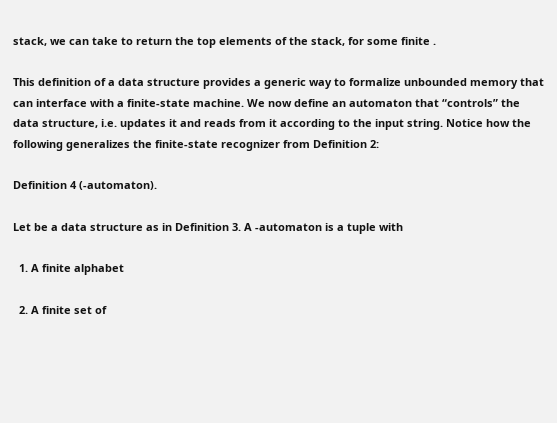stack, we can take to return the top elements of the stack, for some finite .

This definition of a data structure provides a generic way to formalize unbounded memory that can interface with a finite-state machine. We now define an automaton that “controls” the data structure, i.e. updates it and reads from it according to the input string. Notice how the following generalizes the finite-state recognizer from Definition 2:

Definition 4 (-automaton).

Let be a data structure as in Definition 3. A -automaton is a tuple with

  1. A finite alphabet

  2. A finite set of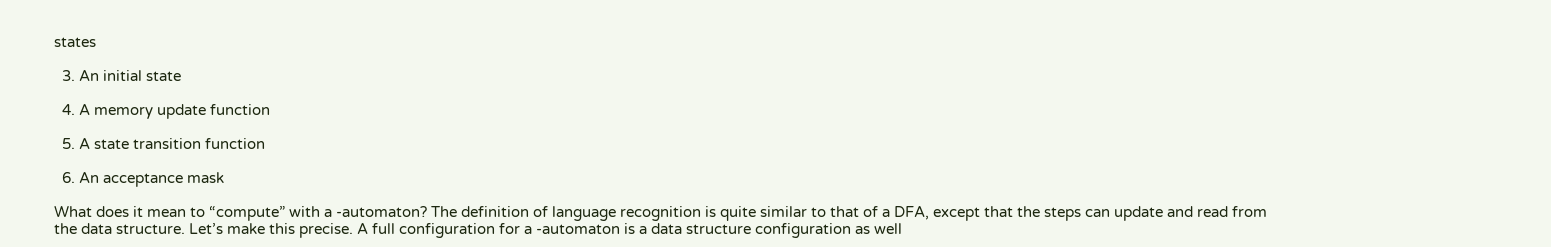states

  3. An initial state

  4. A memory update function

  5. A state transition function

  6. An acceptance mask

What does it mean to “compute” with a -automaton? The definition of language recognition is quite similar to that of a DFA, except that the steps can update and read from the data structure. Let’s make this precise. A full configuration for a -automaton is a data structure configuration as well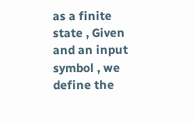as a finite state , Given and an input symbol , we define the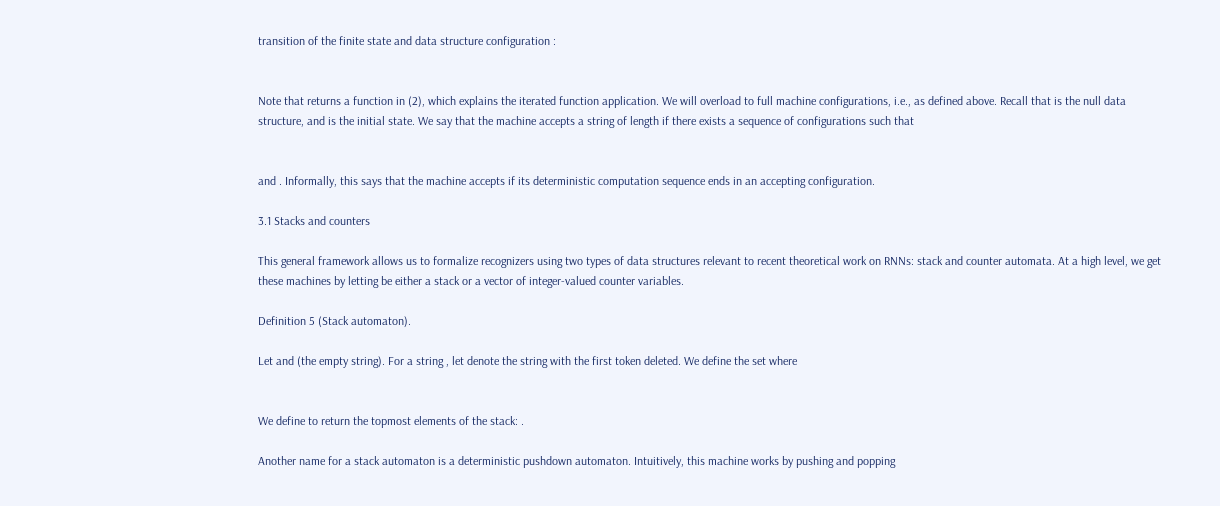transition of the finite state and data structure configuration :


Note that returns a function in (2), which explains the iterated function application. We will overload to full machine configurations, i.e., as defined above. Recall that is the null data structure, and is the initial state. We say that the machine accepts a string of length if there exists a sequence of configurations such that


and . Informally, this says that the machine accepts if its deterministic computation sequence ends in an accepting configuration.

3.1 Stacks and counters

This general framework allows us to formalize recognizers using two types of data structures relevant to recent theoretical work on RNNs: stack and counter automata. At a high level, we get these machines by letting be either a stack or a vector of integer-valued counter variables.

Definition 5 (Stack automaton).

Let and (the empty string). For a string , let denote the string with the first token deleted. We define the set where


We define to return the topmost elements of the stack: .

Another name for a stack automaton is a deterministic pushdown automaton. Intuitively, this machine works by pushing and popping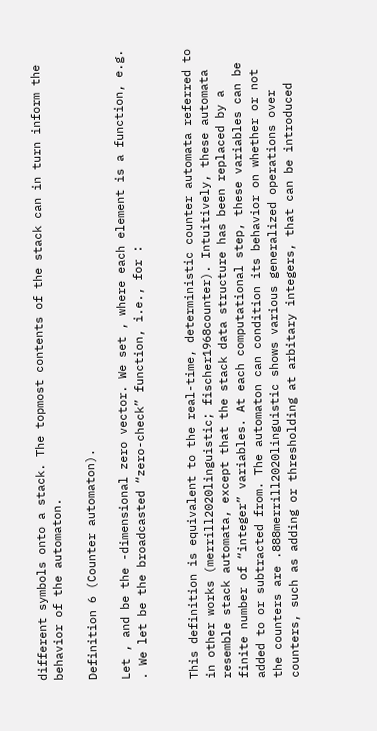different symbols onto a stack. The topmost contents of the stack can in turn inform the behavior of the automaton.

Definition 6 (Counter automaton).

Let , and be the -dimensional zero vector. We set , where each element is a function, e.g. . We let be the broadcasted “zero-check” function, i.e., for :


This definition is equivalent to the real-time, deterministic counter automata referred to in other works (merrill2020linguistic; fischer1968counter). Intuitively, these automata resemble stack automata, except that the stack data structure has been replaced by a finite number of “integer” variables. At each computational step, these variables can be added to or subtracted from. The automaton can condition its behavior on whether or not the counters are .888merrill2020linguistic shows various generalized operations over counters, such as adding or thresholding at arbitary integers, that can be introduced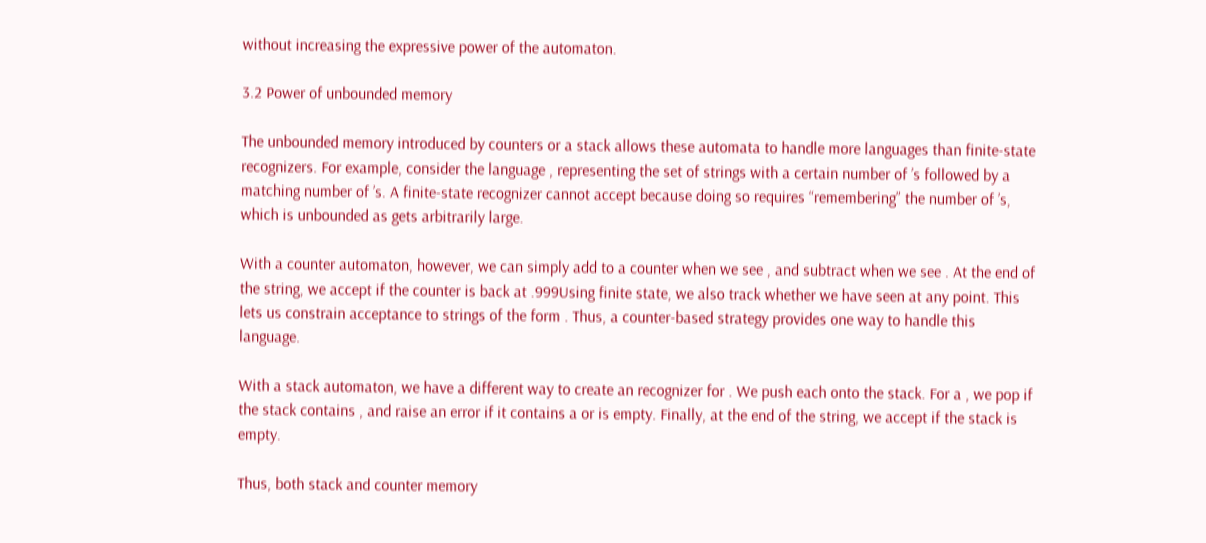without increasing the expressive power of the automaton.

3.2 Power of unbounded memory

The unbounded memory introduced by counters or a stack allows these automata to handle more languages than finite-state recognizers. For example, consider the language , representing the set of strings with a certain number of ’s followed by a matching number of ’s. A finite-state recognizer cannot accept because doing so requires “remembering” the number of ’s, which is unbounded as gets arbitrarily large.

With a counter automaton, however, we can simply add to a counter when we see , and subtract when we see . At the end of the string, we accept if the counter is back at .999Using finite state, we also track whether we have seen at any point. This lets us constrain acceptance to strings of the form . Thus, a counter-based strategy provides one way to handle this language.

With a stack automaton, we have a different way to create an recognizer for . We push each onto the stack. For a , we pop if the stack contains , and raise an error if it contains a or is empty. Finally, at the end of the string, we accept if the stack is empty.

Thus, both stack and counter memory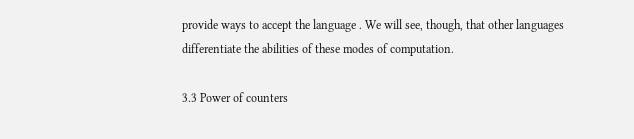provide ways to accept the language . We will see, though, that other languages differentiate the abilities of these modes of computation.

3.3 Power of counters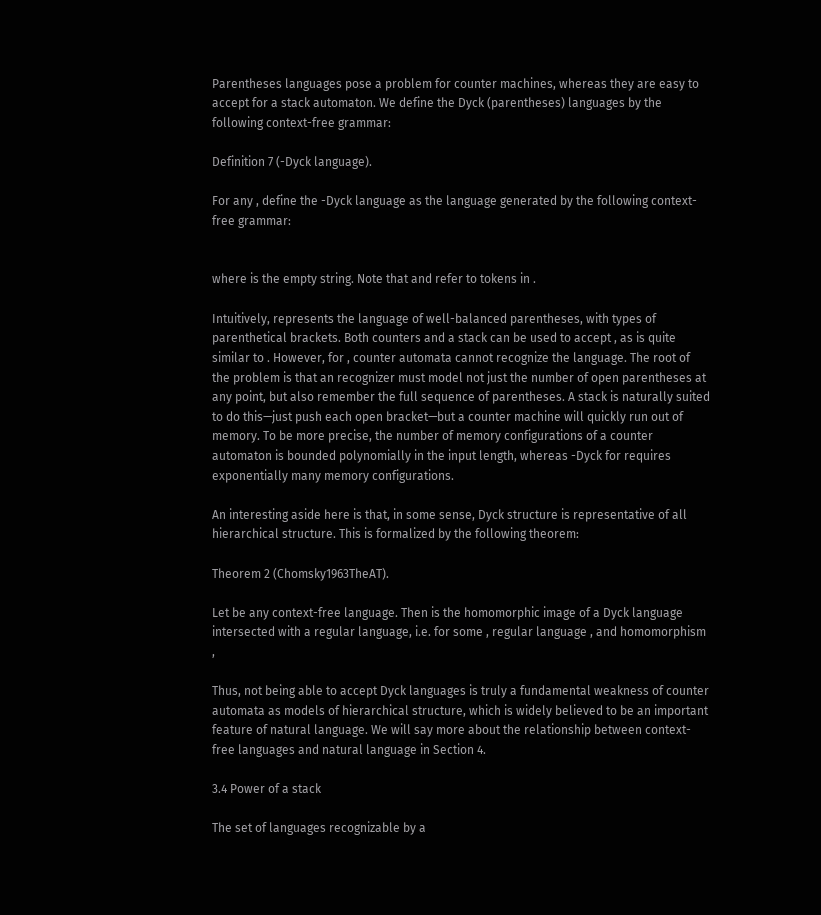Parentheses languages pose a problem for counter machines, whereas they are easy to accept for a stack automaton. We define the Dyck (parentheses) languages by the following context-free grammar:

Definition 7 (-Dyck language).

For any , define the -Dyck language as the language generated by the following context-free grammar:


where is the empty string. Note that and refer to tokens in .

Intuitively, represents the language of well-balanced parentheses, with types of parenthetical brackets. Both counters and a stack can be used to accept , as is quite similar to . However, for , counter automata cannot recognize the language. The root of the problem is that an recognizer must model not just the number of open parentheses at any point, but also remember the full sequence of parentheses. A stack is naturally suited to do this—just push each open bracket—but a counter machine will quickly run out of memory. To be more precise, the number of memory configurations of a counter automaton is bounded polynomially in the input length, whereas -Dyck for requires exponentially many memory configurations.

An interesting aside here is that, in some sense, Dyck structure is representative of all hierarchical structure. This is formalized by the following theorem:

Theorem 2 (Chomsky1963TheAT).

Let be any context-free language. Then is the homomorphic image of a Dyck language intersected with a regular language, i.e. for some , regular language , and homomorphism ,

Thus, not being able to accept Dyck languages is truly a fundamental weakness of counter automata as models of hierarchical structure, which is widely believed to be an important feature of natural language. We will say more about the relationship between context-free languages and natural language in Section 4.

3.4 Power of a stack

The set of languages recognizable by a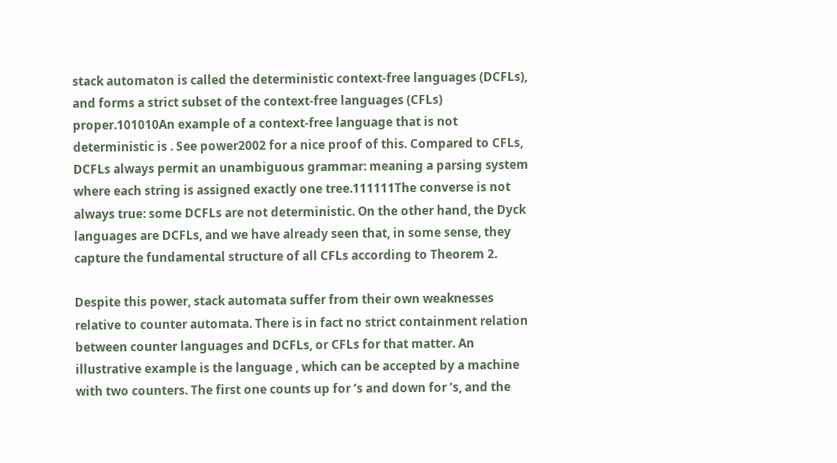stack automaton is called the deterministic context-free languages (DCFLs), and forms a strict subset of the context-free languages (CFLs) proper.101010An example of a context-free language that is not deterministic is . See power2002 for a nice proof of this. Compared to CFLs, DCFLs always permit an unambiguous grammar: meaning a parsing system where each string is assigned exactly one tree.111111The converse is not always true: some DCFLs are not deterministic. On the other hand, the Dyck languages are DCFLs, and we have already seen that, in some sense, they capture the fundamental structure of all CFLs according to Theorem 2.

Despite this power, stack automata suffer from their own weaknesses relative to counter automata. There is in fact no strict containment relation between counter languages and DCFLs, or CFLs for that matter. An illustrative example is the language , which can be accepted by a machine with two counters. The first one counts up for ’s and down for ’s, and the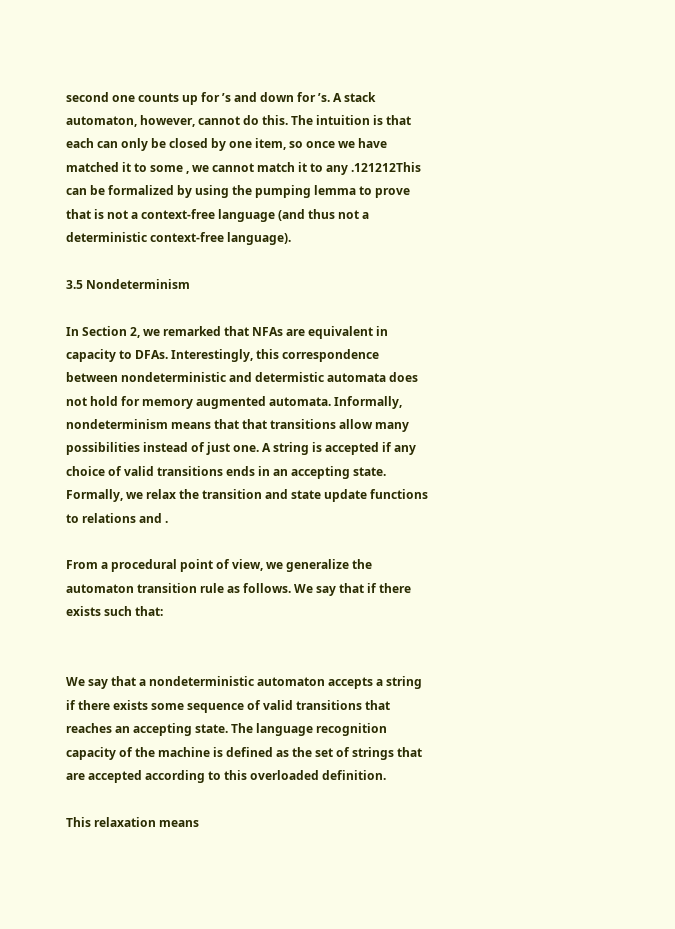second one counts up for ’s and down for ’s. A stack automaton, however, cannot do this. The intuition is that each can only be closed by one item, so once we have matched it to some , we cannot match it to any .121212This can be formalized by using the pumping lemma to prove that is not a context-free language (and thus not a deterministic context-free language).

3.5 Nondeterminism

In Section 2, we remarked that NFAs are equivalent in capacity to DFAs. Interestingly, this correspondence between nondeterministic and determistic automata does not hold for memory augmented automata. Informally, nondeterminism means that that transitions allow many possibilities instead of just one. A string is accepted if any choice of valid transitions ends in an accepting state. Formally, we relax the transition and state update functions to relations and .

From a procedural point of view, we generalize the automaton transition rule as follows. We say that if there exists such that:


We say that a nondeterministic automaton accepts a string if there exists some sequence of valid transitions that reaches an accepting state. The language recognition capacity of the machine is defined as the set of strings that are accepted according to this overloaded definition.

This relaxation means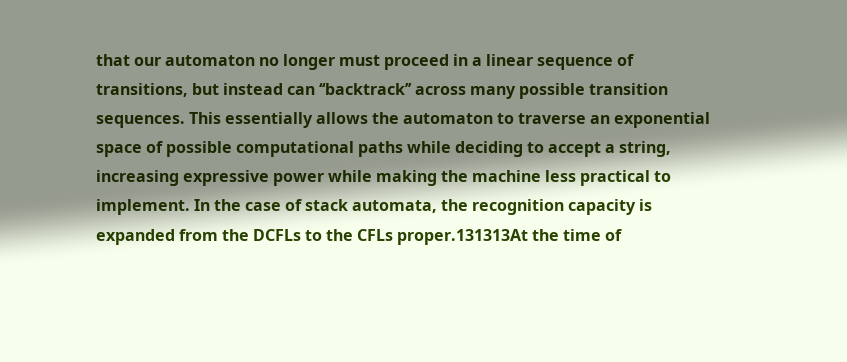that our automaton no longer must proceed in a linear sequence of transitions, but instead can ‘‘backtrack’’ across many possible transition sequences. This essentially allows the automaton to traverse an exponential space of possible computational paths while deciding to accept a string, increasing expressive power while making the machine less practical to implement. In the case of stack automata, the recognition capacity is expanded from the DCFLs to the CFLs proper.131313At the time of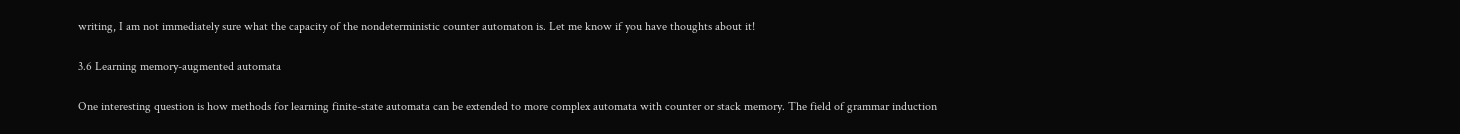writing, I am not immediately sure what the capacity of the nondeterministic counter automaton is. Let me know if you have thoughts about it!

3.6 Learning memory-augmented automata

One interesting question is how methods for learning finite-state automata can be extended to more complex automata with counter or stack memory. The field of grammar induction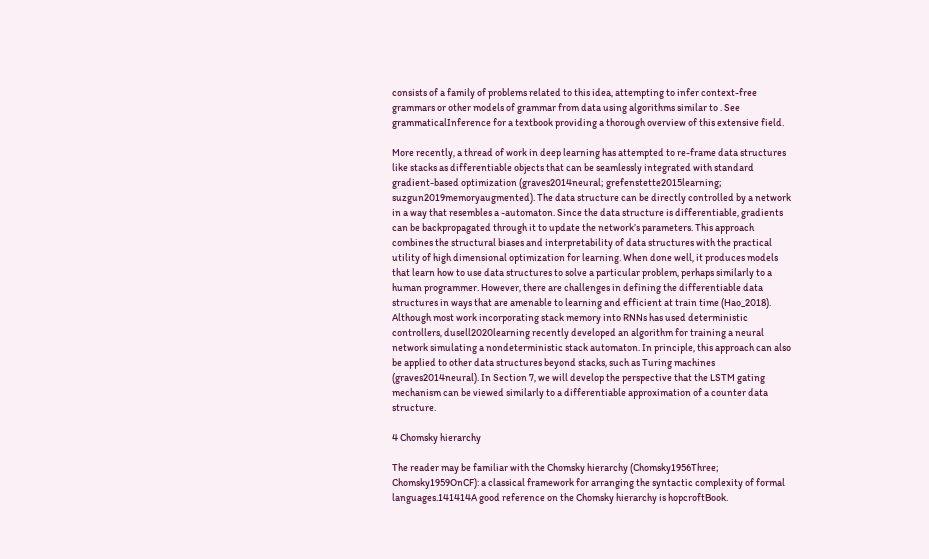consists of a family of problems related to this idea, attempting to infer context-free grammars or other models of grammar from data using algorithms similar to . See grammaticalInference for a textbook providing a thorough overview of this extensive field.

More recently, a thread of work in deep learning has attempted to re-frame data structures like stacks as differentiable objects that can be seamlessly integrated with standard gradient-based optimization (graves2014neural; grefenstette2015learning; suzgun2019memoryaugmented). The data structure can be directly controlled by a network in a way that resembles a -automaton. Since the data structure is differentiable, gradients can be backpropagated through it to update the network’s parameters. This approach combines the structural biases and interpretability of data structures with the practical utility of high dimensional optimization for learning. When done well, it produces models that learn how to use data structures to solve a particular problem, perhaps similarly to a human programmer. However, there are challenges in defining the differentiable data structures in ways that are amenable to learning and efficient at train time (Hao_2018). Although most work incorporating stack memory into RNNs has used deterministic controllers, dusell2020learning recently developed an algorithm for training a neural network simulating a nondeterministic stack automaton. In principle, this approach can also be applied to other data structures beyond stacks, such as Turing machines (graves2014neural). In Section 7, we will develop the perspective that the LSTM gating mechanism can be viewed similarly to a differentiable approximation of a counter data structure.

4 Chomsky hierarchy

The reader may be familiar with the Chomsky hierarchy (Chomsky1956Three; Chomsky1959OnCF): a classical framework for arranging the syntactic complexity of formal languages.141414A good reference on the Chomsky hierarchy is hopcroftBook.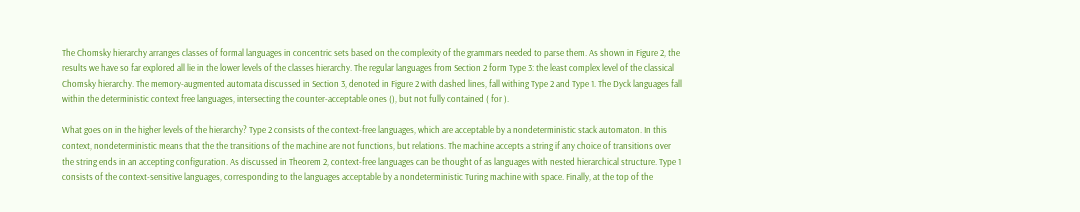The Chomsky hierarchy arranges classes of formal languages in concentric sets based on the complexity of the grammars needed to parse them. As shown in Figure 2, the results we have so far explored all lie in the lower levels of the classes hierarchy. The regular languages from Section 2 form Type 3: the least complex level of the classical Chomsky hierarchy. The memory-augmented automata discussed in Section 3, denoted in Figure 2 with dashed lines, fall withing Type 2 and Type 1. The Dyck languages fall within the deterministic context free languages, intersecting the counter-acceptable ones (), but not fully contained ( for ).

What goes on in the higher levels of the hierarchy? Type 2 consists of the context-free languages, which are acceptable by a nondeterministic stack automaton. In this context, nondeterministic means that the the transitions of the machine are not functions, but relations. The machine accepts a string if any choice of transitions over the string ends in an accepting configuration. As discussed in Theorem 2, context-free languages can be thought of as languages with nested hierarchical structure. Type 1 consists of the context-sensitive languages, corresponding to the languages acceptable by a nondeterministic Turing machine with space. Finally, at the top of the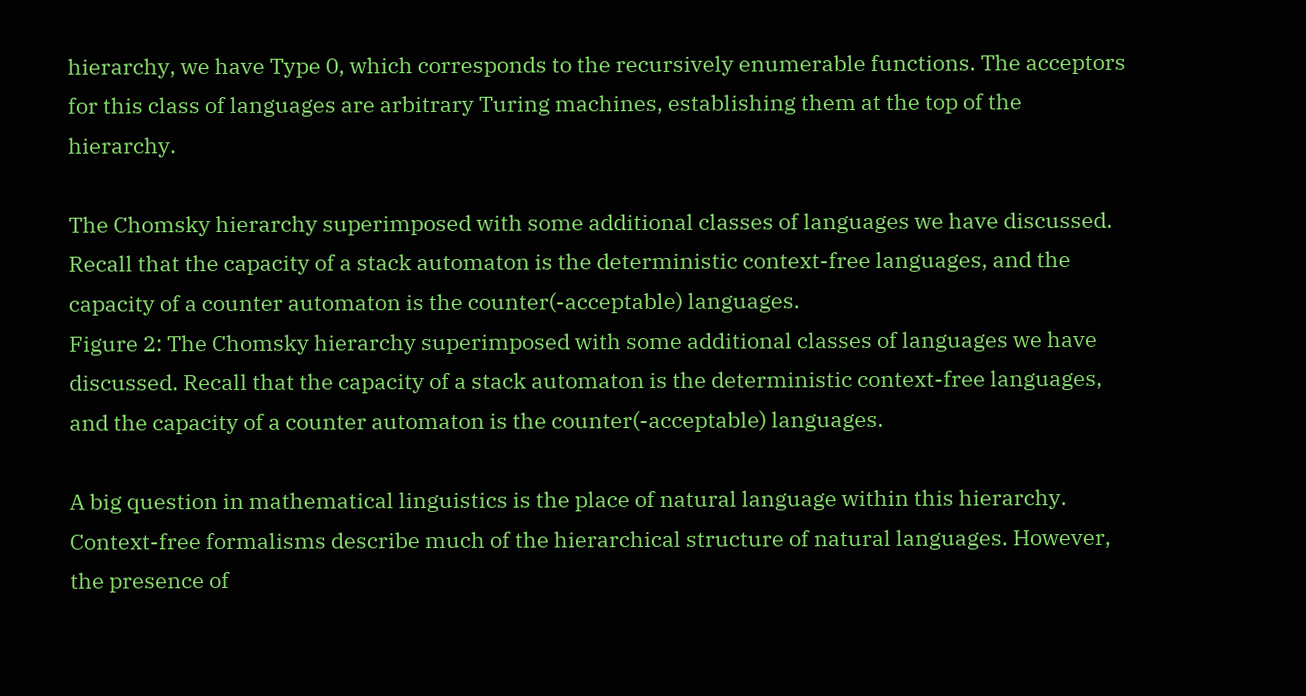hierarchy, we have Type 0, which corresponds to the recursively enumerable functions. The acceptors for this class of languages are arbitrary Turing machines, establishing them at the top of the hierarchy.

The Chomsky hierarchy superimposed with some additional classes of languages we have discussed. Recall that the capacity of a stack automaton is the deterministic context-free languages, and the capacity of a counter automaton is the counter(-acceptable) languages.
Figure 2: The Chomsky hierarchy superimposed with some additional classes of languages we have discussed. Recall that the capacity of a stack automaton is the deterministic context-free languages, and the capacity of a counter automaton is the counter(-acceptable) languages.

A big question in mathematical linguistics is the place of natural language within this hierarchy. Context-free formalisms describe much of the hierarchical structure of natural languages. However, the presence of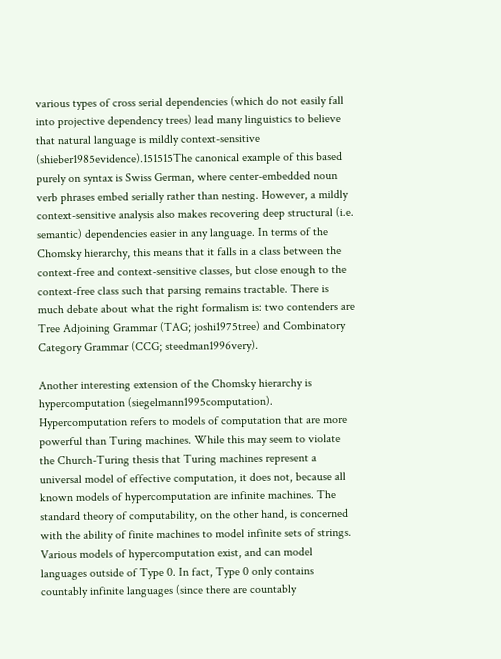various types of cross serial dependencies (which do not easily fall into projective dependency trees) lead many linguistics to believe that natural language is mildly context-sensitive (shieber1985evidence).151515The canonical example of this based purely on syntax is Swiss German, where center-embedded noun verb phrases embed serially rather than nesting. However, a mildly context-sensitive analysis also makes recovering deep structural (i.e. semantic) dependencies easier in any language. In terms of the Chomsky hierarchy, this means that it falls in a class between the context-free and context-sensitive classes, but close enough to the context-free class such that parsing remains tractable. There is much debate about what the right formalism is: two contenders are Tree Adjoining Grammar (TAG; joshi1975tree) and Combinatory Category Grammar (CCG; steedman1996very).

Another interesting extension of the Chomsky hierarchy is hypercomputation (siegelmann1995computation). Hypercomputation refers to models of computation that are more powerful than Turing machines. While this may seem to violate the Church-Turing thesis that Turing machines represent a universal model of effective computation, it does not, because all known models of hypercomputation are infinite machines. The standard theory of computability, on the other hand, is concerned with the ability of finite machines to model infinite sets of strings. Various models of hypercomputation exist, and can model languages outside of Type 0. In fact, Type 0 only contains countably infinite languages (since there are countably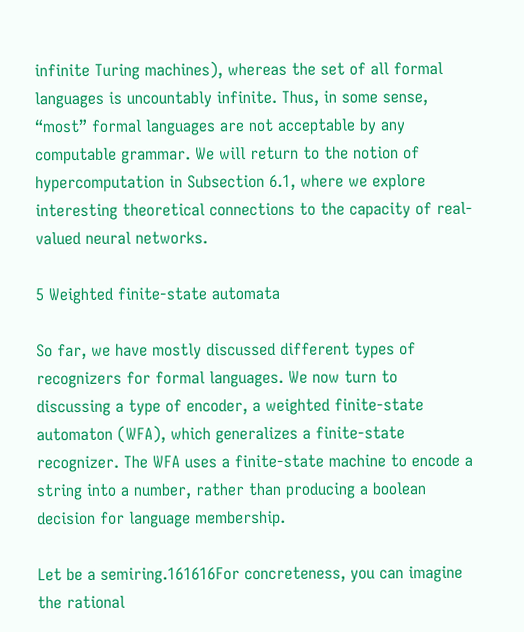infinite Turing machines), whereas the set of all formal languages is uncountably infinite. Thus, in some sense, “most” formal languages are not acceptable by any computable grammar. We will return to the notion of hypercomputation in Subsection 6.1, where we explore interesting theoretical connections to the capacity of real-valued neural networks.

5 Weighted finite-state automata

So far, we have mostly discussed different types of recognizers for formal languages. We now turn to discussing a type of encoder, a weighted finite-state automaton (WFA), which generalizes a finite-state recognizer. The WFA uses a finite-state machine to encode a string into a number, rather than producing a boolean decision for language membership.

Let be a semiring.161616For concreteness, you can imagine the rational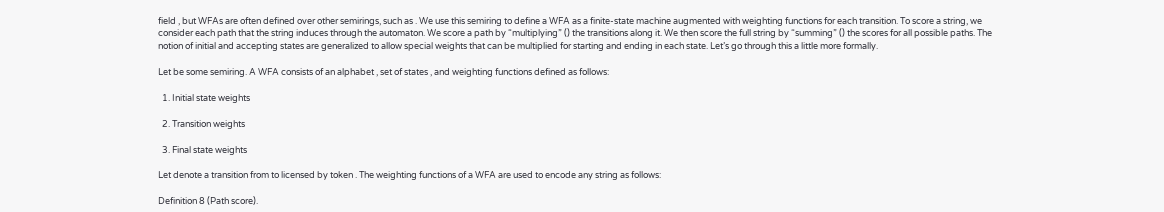field , but WFAs are often defined over other semirings, such as . We use this semiring to define a WFA as a finite-state machine augmented with weighting functions for each transition. To score a string, we consider each path that the string induces through the automaton. We score a path by “multiplying” () the transitions along it. We then score the full string by “summing” () the scores for all possible paths. The notion of initial and accepting states are generalized to allow special weights that can be multiplied for starting and ending in each state. Let’s go through this a little more formally.

Let be some semiring. A WFA consists of an alphabet , set of states , and weighting functions defined as follows:

  1. Initial state weights

  2. Transition weights

  3. Final state weights

Let denote a transition from to licensed by token . The weighting functions of a WFA are used to encode any string as follows:

Definition 8 (Path score).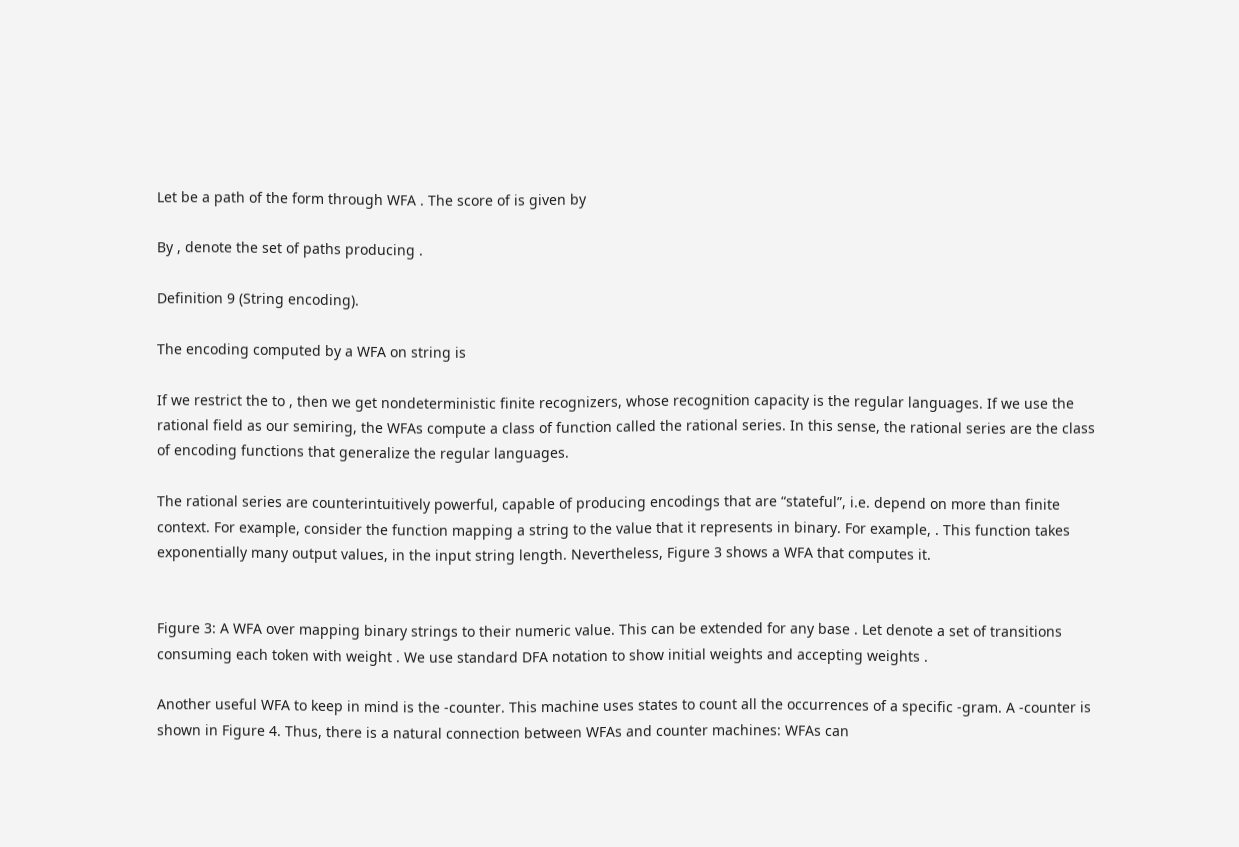Let be a path of the form through WFA . The score of is given by

By , denote the set of paths producing .

Definition 9 (String encoding).

The encoding computed by a WFA on string is

If we restrict the to , then we get nondeterministic finite recognizers, whose recognition capacity is the regular languages. If we use the rational field as our semiring, the WFAs compute a class of function called the rational series. In this sense, the rational series are the class of encoding functions that generalize the regular languages.

The rational series are counterintuitively powerful, capable of producing encodings that are “stateful”, i.e. depend on more than finite context. For example, consider the function mapping a string to the value that it represents in binary. For example, . This function takes exponentially many output values, in the input string length. Nevertheless, Figure 3 shows a WFA that computes it.


Figure 3: A WFA over mapping binary strings to their numeric value. This can be extended for any base . Let denote a set of transitions consuming each token with weight . We use standard DFA notation to show initial weights and accepting weights .

Another useful WFA to keep in mind is the -counter. This machine uses states to count all the occurrences of a specific -gram. A -counter is shown in Figure 4. Thus, there is a natural connection between WFAs and counter machines: WFAs can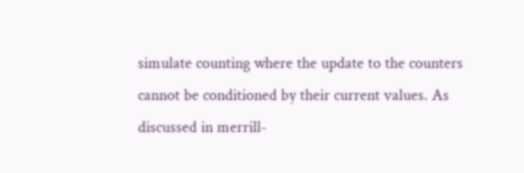simulate counting where the update to the counters cannot be conditioned by their current values. As discussed in merrill-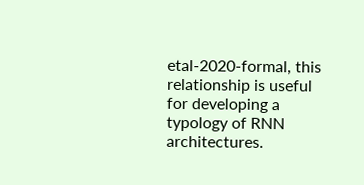etal-2020-formal, this relationship is useful for developing a typology of RNN architectures.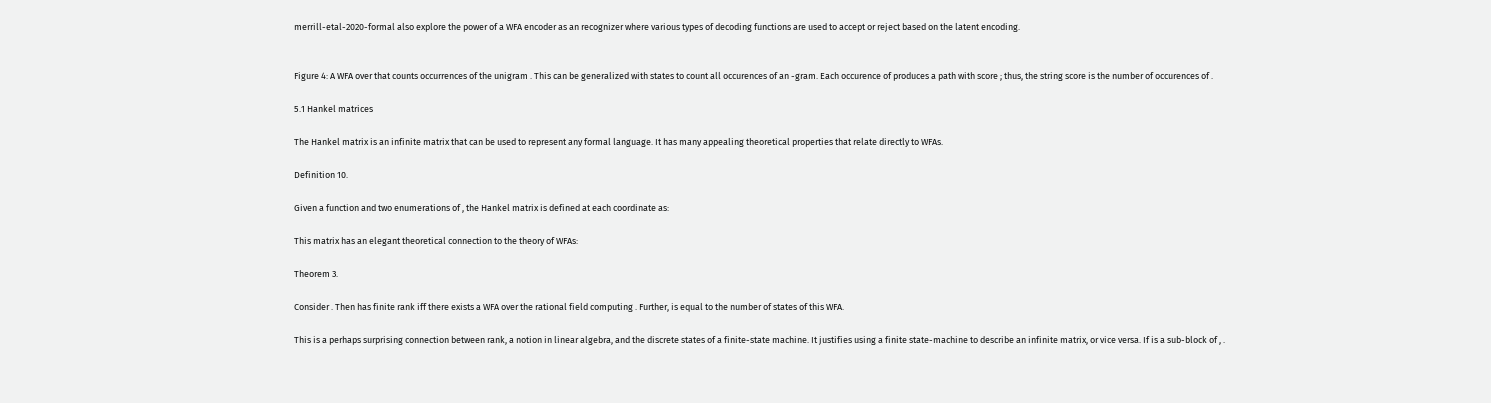merrill-etal-2020-formal also explore the power of a WFA encoder as an recognizer where various types of decoding functions are used to accept or reject based on the latent encoding.


Figure 4: A WFA over that counts occurrences of the unigram . This can be generalized with states to count all occurences of an -gram. Each occurence of produces a path with score ; thus, the string score is the number of occurences of .

5.1 Hankel matrices

The Hankel matrix is an infinite matrix that can be used to represent any formal language. It has many appealing theoretical properties that relate directly to WFAs.

Definition 10.

Given a function and two enumerations of , the Hankel matrix is defined at each coordinate as:

This matrix has an elegant theoretical connection to the theory of WFAs:

Theorem 3.

Consider . Then has finite rank iff there exists a WFA over the rational field computing . Further, is equal to the number of states of this WFA.

This is a perhaps surprising connection between rank, a notion in linear algebra, and the discrete states of a finite-state machine. It justifies using a finite state-machine to describe an infinite matrix, or vice versa. If is a sub-block of , .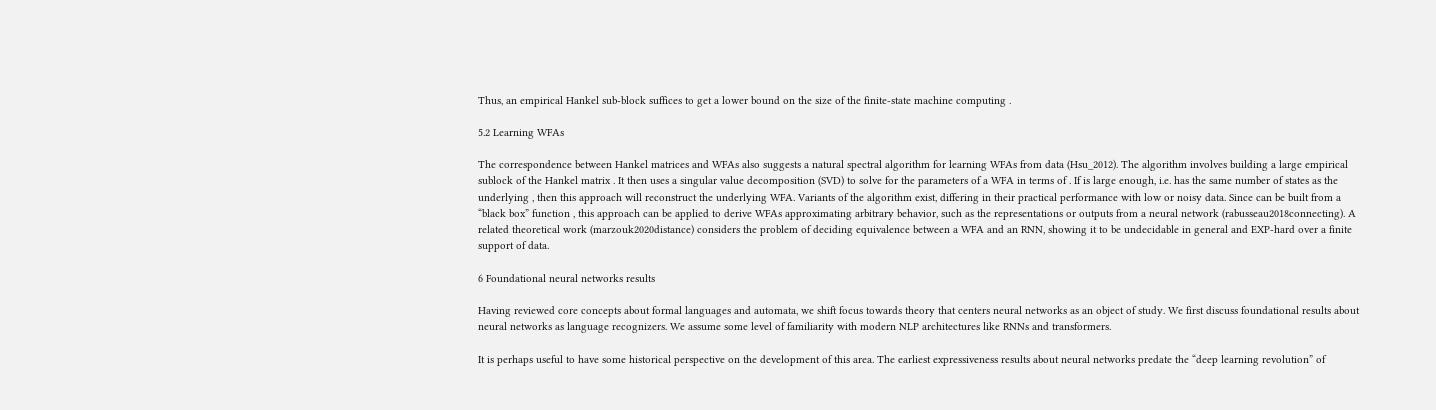Thus, an empirical Hankel sub-block suffices to get a lower bound on the size of the finite-state machine computing .

5.2 Learning WFAs

The correspondence between Hankel matrices and WFAs also suggests a natural spectral algorithm for learning WFAs from data (Hsu_2012). The algorithm involves building a large empirical sublock of the Hankel matrix . It then uses a singular value decomposition (SVD) to solve for the parameters of a WFA in terms of . If is large enough, i.e. has the same number of states as the underlying , then this approach will reconstruct the underlying WFA. Variants of the algorithm exist, differing in their practical performance with low or noisy data. Since can be built from a “black box” function , this approach can be applied to derive WFAs approximating arbitrary behavior, such as the representations or outputs from a neural network (rabusseau2018connecting). A related theoretical work (marzouk2020distance) considers the problem of deciding equivalence between a WFA and an RNN, showing it to be undecidable in general and EXP-hard over a finite support of data.

6 Foundational neural networks results

Having reviewed core concepts about formal languages and automata, we shift focus towards theory that centers neural networks as an object of study. We first discuss foundational results about neural networks as language recognizers. We assume some level of familiarity with modern NLP architectures like RNNs and transformers.

It is perhaps useful to have some historical perspective on the development of this area. The earliest expressiveness results about neural networks predate the “deep learning revolution” of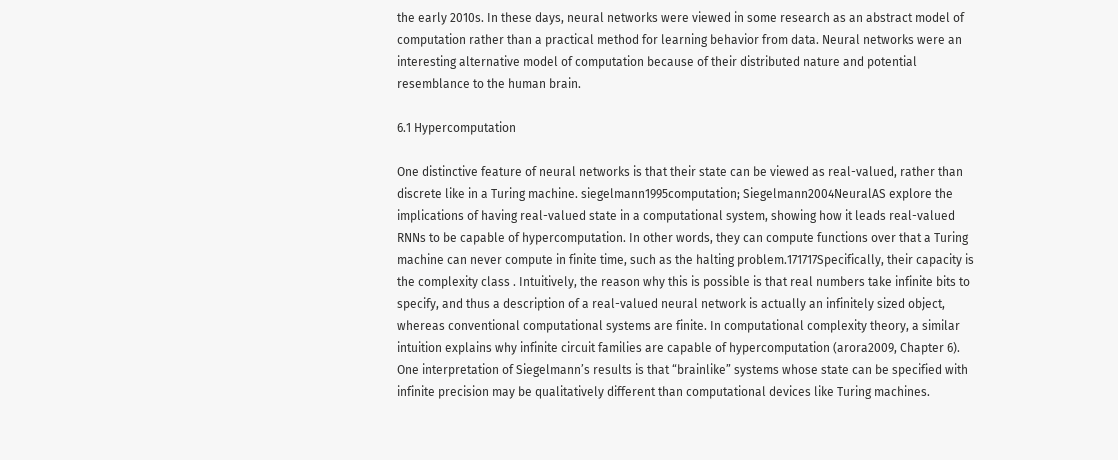the early 2010s. In these days, neural networks were viewed in some research as an abstract model of computation rather than a practical method for learning behavior from data. Neural networks were an interesting alternative model of computation because of their distributed nature and potential resemblance to the human brain.

6.1 Hypercomputation

One distinctive feature of neural networks is that their state can be viewed as real-valued, rather than discrete like in a Turing machine. siegelmann1995computation; Siegelmann2004NeuralAS explore the implications of having real-valued state in a computational system, showing how it leads real-valued RNNs to be capable of hypercomputation. In other words, they can compute functions over that a Turing machine can never compute in finite time, such as the halting problem.171717Specifically, their capacity is the complexity class . Intuitively, the reason why this is possible is that real numbers take infinite bits to specify, and thus a description of a real-valued neural network is actually an infinitely sized object, whereas conventional computational systems are finite. In computational complexity theory, a similar intuition explains why infinite circuit families are capable of hypercomputation (arora2009, Chapter 6). One interpretation of Siegelmann’s results is that “brainlike” systems whose state can be specified with infinite precision may be qualitatively different than computational devices like Turing machines.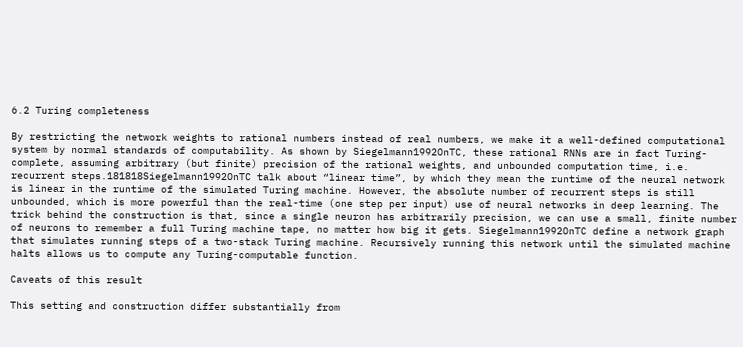6.2 Turing completeness

By restricting the network weights to rational numbers instead of real numbers, we make it a well-defined computational system by normal standards of computability. As shown by Siegelmann1992OnTC, these rational RNNs are in fact Turing-complete, assuming arbitrary (but finite) precision of the rational weights, and unbounded computation time, i.e. recurrent steps.181818Siegelmann1992OnTC talk about “linear time”, by which they mean the runtime of the neural network is linear in the runtime of the simulated Turing machine. However, the absolute number of recurrent steps is still unbounded, which is more powerful than the real-time (one step per input) use of neural networks in deep learning. The trick behind the construction is that, since a single neuron has arbitrarily precision, we can use a small, finite number of neurons to remember a full Turing machine tape, no matter how big it gets. Siegelmann1992OnTC define a network graph that simulates running steps of a two-stack Turing machine. Recursively running this network until the simulated machine halts allows us to compute any Turing-computable function.

Caveats of this result

This setting and construction differ substantially from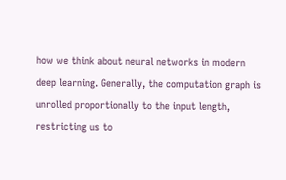how we think about neural networks in modern deep learning. Generally, the computation graph is unrolled proportionally to the input length, restricting us to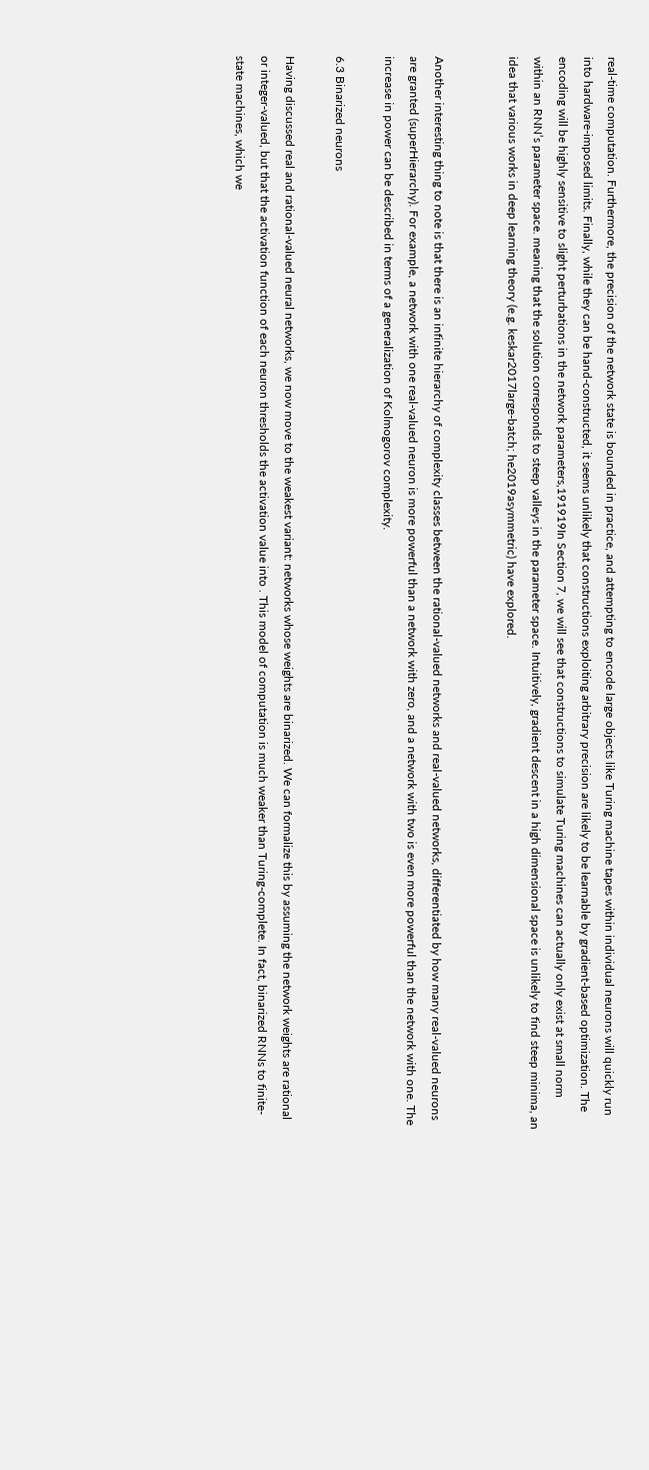real-time computation. Furthermore, the precision of the network state is bounded in practice, and attempting to encode large objects like Turing machine tapes within individual neurons will quickly run into hardware-imposed limits. Finally, while they can be hand-constructed, it seems unlikely that constructions exploiting arbitrary precision are likely to be learnable by gradient-based optimization. The encoding will be highly sensitive to slight perturbations in the network parameters,191919In Section 7, we will see that constructions to simulate Turing machines can actually only exist at small norm within an RNN’s parameter space. meaning that the solution corresponds to steep valleys in the parameter space. Intuitively, gradient descent in a high dimensional space is unlikely to find steep minima, an idea that various works in deep learning theory (e.g. keskar2017large-batch; he2019asymmetric) have explored.


Another interesting thing to note is that there is an infinite hierarchy of complexity classes between the rational-valued networks and real-valued networks, differentiated by how many real-valued neurons are granted (superHierarchy). For example, a network with one real-valued neuron is more powerful than a network with zero, and a network with two is even more powerful than the network with one. The increase in power can be described in terms of a generalization of Kolmogorov complexity.

6.3 Binarized neurons

Having discussed real and rational-valued neural networks, we now move to the weakest variant: networks whose weights are binarized. We can formalize this by assuming the network weights are rational or integer-valued, but that the activation function of each neuron thresholds the activation value into . This model of computation is much weaker than Turing-complete. In fact, binarized RNNs to finite-state machines, which we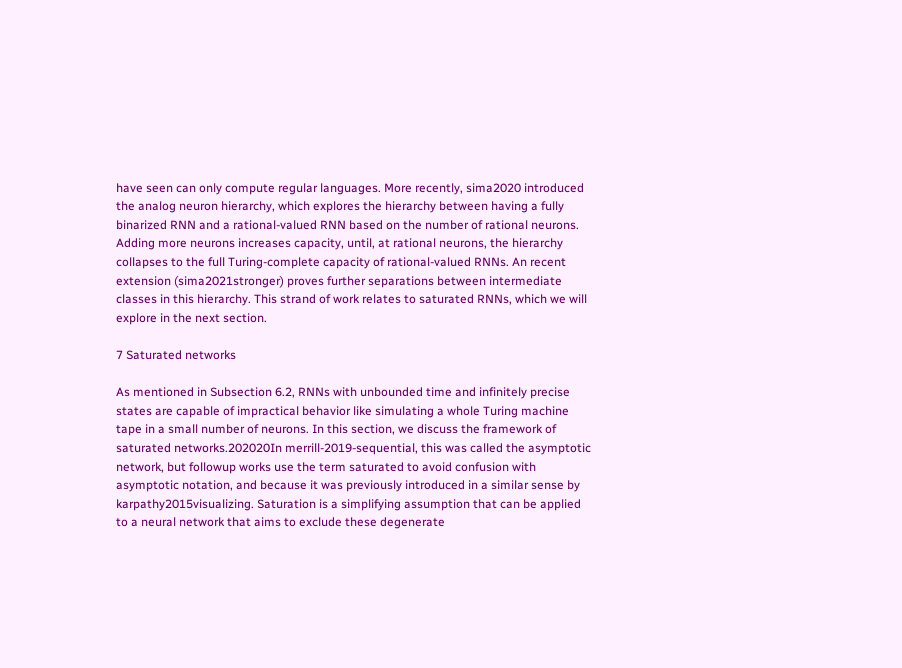have seen can only compute regular languages. More recently, sima2020 introduced the analog neuron hierarchy, which explores the hierarchy between having a fully binarized RNN and a rational-valued RNN based on the number of rational neurons. Adding more neurons increases capacity, until, at rational neurons, the hierarchy collapses to the full Turing-complete capacity of rational-valued RNNs. An recent extension (sima2021stronger) proves further separations between intermediate classes in this hierarchy. This strand of work relates to saturated RNNs, which we will explore in the next section.

7 Saturated networks

As mentioned in Subsection 6.2, RNNs with unbounded time and infinitely precise states are capable of impractical behavior like simulating a whole Turing machine tape in a small number of neurons. In this section, we discuss the framework of saturated networks.202020In merrill-2019-sequential, this was called the asymptotic network, but followup works use the term saturated to avoid confusion with asymptotic notation, and because it was previously introduced in a similar sense by karpathy2015visualizing. Saturation is a simplifying assumption that can be applied to a neural network that aims to exclude these degenerate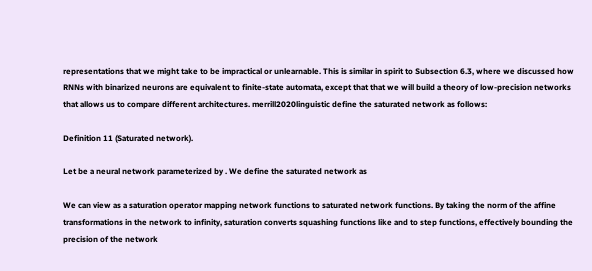representations that we might take to be impractical or unlearnable. This is similar in spirit to Subsection 6.3, where we discussed how RNNs with binarized neurons are equivalent to finite-state automata, except that that we will build a theory of low-precision networks that allows us to compare different architectures. merrill2020linguistic define the saturated network as follows:

Definition 11 (Saturated network).

Let be a neural network parameterized by . We define the saturated network as

We can view as a saturation operator mapping network functions to saturated network functions. By taking the norm of the affine transformations in the network to infinity, saturation converts squashing functions like and to step functions, effectively bounding the precision of the network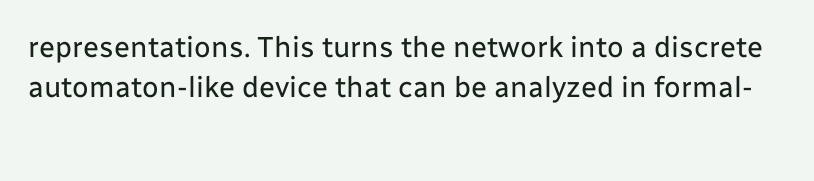representations. This turns the network into a discrete automaton-like device that can be analyzed in formal-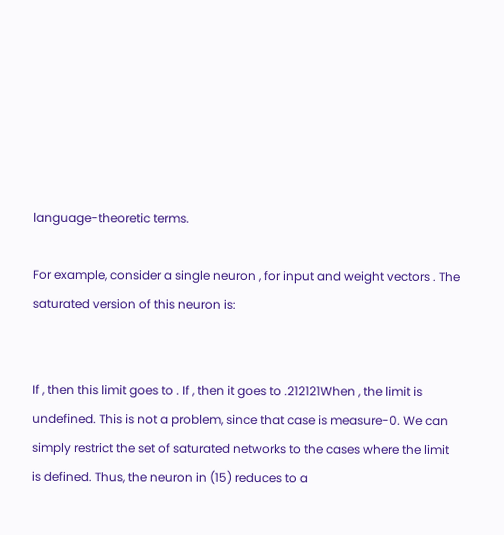language-theoretic terms.

For example, consider a single neuron , for input and weight vectors . The saturated version of this neuron is:


If , then this limit goes to . If , then it goes to .212121When , the limit is undefined. This is not a problem, since that case is measure-0. We can simply restrict the set of saturated networks to the cases where the limit is defined. Thus, the neuron in (15) reduces to a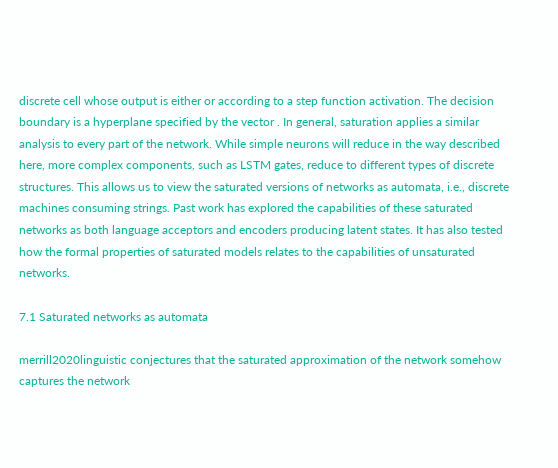discrete cell whose output is either or according to a step function activation. The decision boundary is a hyperplane specified by the vector . In general, saturation applies a similar analysis to every part of the network. While simple neurons will reduce in the way described here, more complex components, such as LSTM gates, reduce to different types of discrete structures. This allows us to view the saturated versions of networks as automata, i.e., discrete machines consuming strings. Past work has explored the capabilities of these saturated networks as both language acceptors and encoders producing latent states. It has also tested how the formal properties of saturated models relates to the capabilities of unsaturated networks.

7.1 Saturated networks as automata

merrill2020linguistic conjectures that the saturated approximation of the network somehow captures the network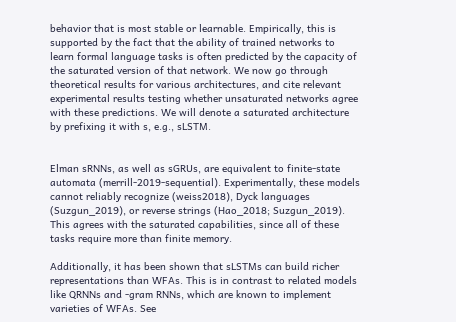behavior that is most stable or learnable. Empirically, this is supported by the fact that the ability of trained networks to learn formal language tasks is often predicted by the capacity of the saturated version of that network. We now go through theoretical results for various architectures, and cite relevant experimental results testing whether unsaturated networks agree with these predictions. We will denote a saturated architecture by prefixing it with s, e.g., sLSTM.


Elman sRNNs, as well as sGRUs, are equivalent to finite-state automata (merrill-2019-sequential). Experimentally, these models cannot reliably recognize (weiss2018), Dyck languages (Suzgun_2019), or reverse strings (Hao_2018; Suzgun_2019). This agrees with the saturated capabilities, since all of these tasks require more than finite memory.

Additionally, it has been shown that sLSTMs can build richer representations than WFAs. This is in contrast to related models like QRNNs and -gram RNNs, which are known to implement varieties of WFAs. See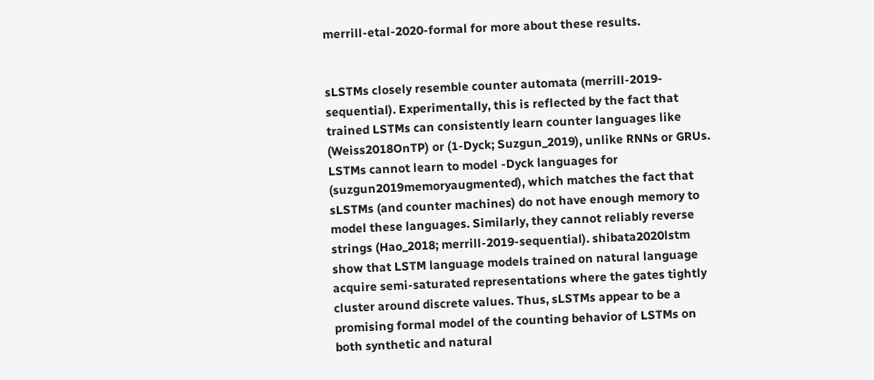merrill-etal-2020-formal for more about these results.


sLSTMs closely resemble counter automata (merrill-2019-sequential). Experimentally, this is reflected by the fact that trained LSTMs can consistently learn counter languages like (Weiss2018OnTP) or (1-Dyck; Suzgun_2019), unlike RNNs or GRUs. LSTMs cannot learn to model -Dyck languages for (suzgun2019memoryaugmented), which matches the fact that sLSTMs (and counter machines) do not have enough memory to model these languages. Similarly, they cannot reliably reverse strings (Hao_2018; merrill-2019-sequential). shibata2020lstm show that LSTM language models trained on natural language acquire semi-saturated representations where the gates tightly cluster around discrete values. Thus, sLSTMs appear to be a promising formal model of the counting behavior of LSTMs on both synthetic and natural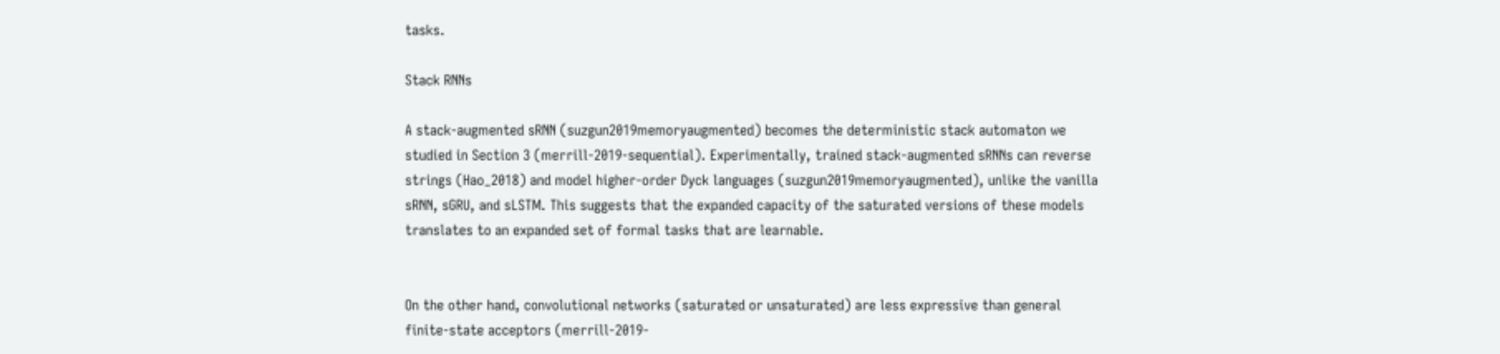tasks.

Stack RNNs

A stack-augmented sRNN (suzgun2019memoryaugmented) becomes the deterministic stack automaton we studied in Section 3 (merrill-2019-sequential). Experimentally, trained stack-augmented sRNNs can reverse strings (Hao_2018) and model higher-order Dyck languages (suzgun2019memoryaugmented), unlike the vanilla sRNN, sGRU, and sLSTM. This suggests that the expanded capacity of the saturated versions of these models translates to an expanded set of formal tasks that are learnable.


On the other hand, convolutional networks (saturated or unsaturated) are less expressive than general finite-state acceptors (merrill-2019-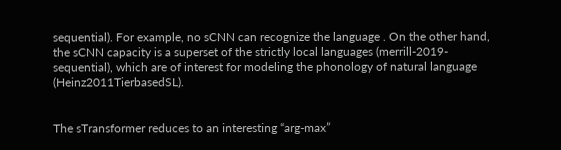sequential). For example, no sCNN can recognize the language . On the other hand, the sCNN capacity is a superset of the strictly local languages (merrill-2019-sequential), which are of interest for modeling the phonology of natural language (Heinz2011TierbasedSL).


The sTransformer reduces to an interesting “arg-max”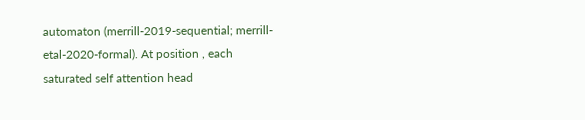automaton (merrill-2019-sequential; merrill-etal-2020-formal). At position , each saturated self attention head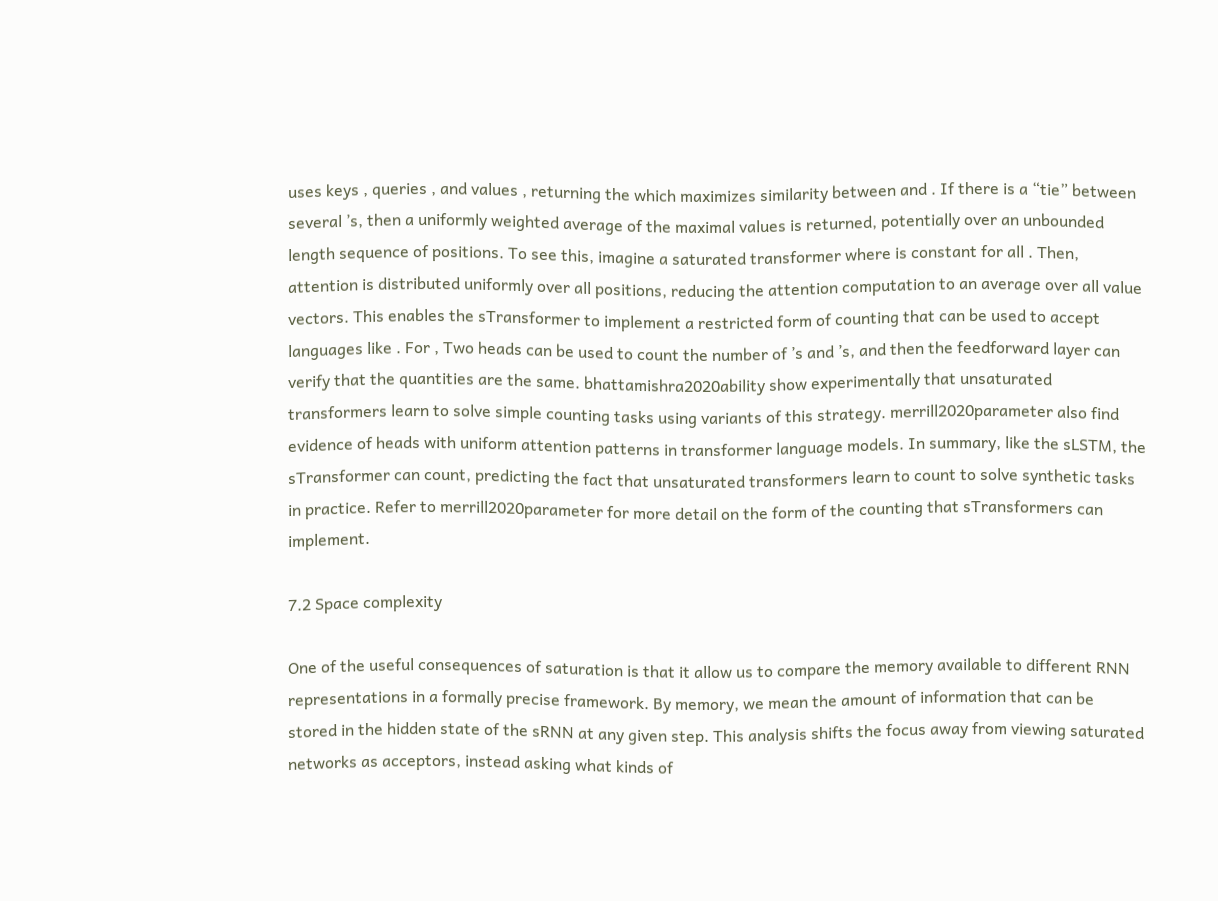uses keys , queries , and values , returning the which maximizes similarity between and . If there is a “tie” between several ’s, then a uniformly weighted average of the maximal values is returned, potentially over an unbounded length sequence of positions. To see this, imagine a saturated transformer where is constant for all . Then, attention is distributed uniformly over all positions, reducing the attention computation to an average over all value vectors. This enables the sTransformer to implement a restricted form of counting that can be used to accept languages like . For , Two heads can be used to count the number of ’s and ’s, and then the feedforward layer can verify that the quantities are the same. bhattamishra2020ability show experimentally that unsaturated transformers learn to solve simple counting tasks using variants of this strategy. merrill2020parameter also find evidence of heads with uniform attention patterns in transformer language models. In summary, like the sLSTM, the sTransformer can count, predicting the fact that unsaturated transformers learn to count to solve synthetic tasks in practice. Refer to merrill2020parameter for more detail on the form of the counting that sTransformers can implement.

7.2 Space complexity

One of the useful consequences of saturation is that it allow us to compare the memory available to different RNN representations in a formally precise framework. By memory, we mean the amount of information that can be stored in the hidden state of the sRNN at any given step. This analysis shifts the focus away from viewing saturated networks as acceptors, instead asking what kinds of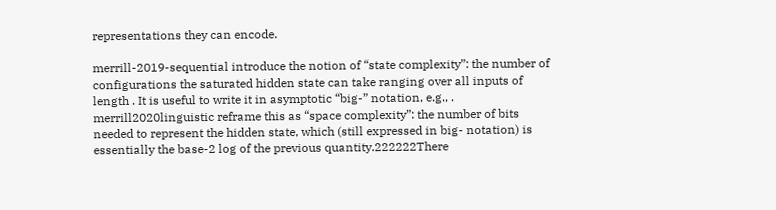representations they can encode.

merrill-2019-sequential introduce the notion of “state complexity”: the number of configurations the saturated hidden state can take ranging over all inputs of length . It is useful to write it in asymptotic “big-” notation, e.g., . merrill2020linguistic reframe this as “space complexity”: the number of bits needed to represent the hidden state, which (still expressed in big- notation) is essentially the base-2 log of the previous quantity.222222There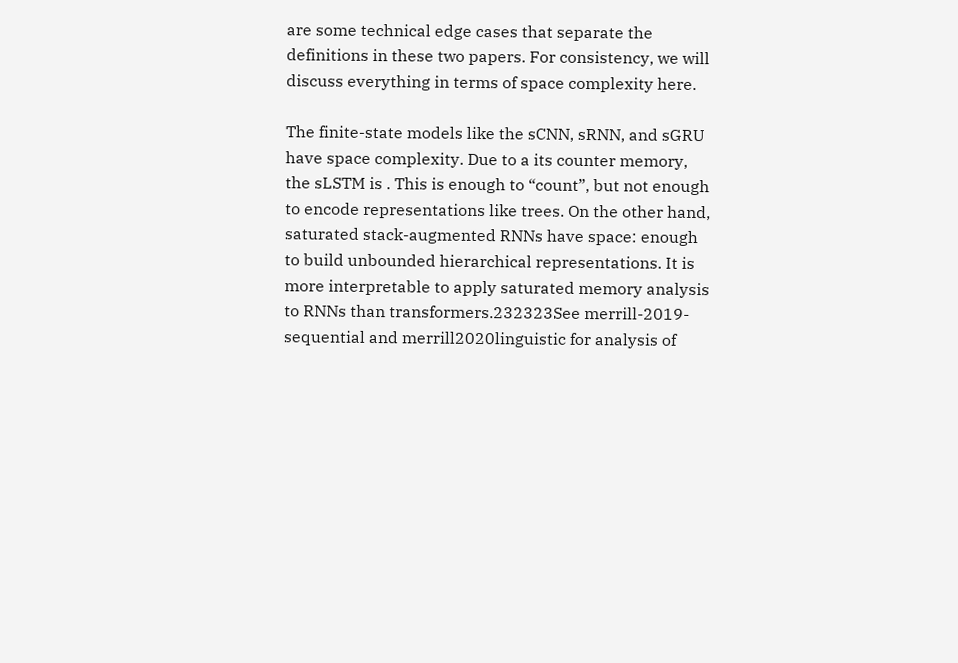are some technical edge cases that separate the definitions in these two papers. For consistency, we will discuss everything in terms of space complexity here.

The finite-state models like the sCNN, sRNN, and sGRU have space complexity. Due to a its counter memory, the sLSTM is . This is enough to “count”, but not enough to encode representations like trees. On the other hand, saturated stack-augmented RNNs have space: enough to build unbounded hierarchical representations. It is more interpretable to apply saturated memory analysis to RNNs than transformers.232323See merrill-2019-sequential and merrill2020linguistic for analysis of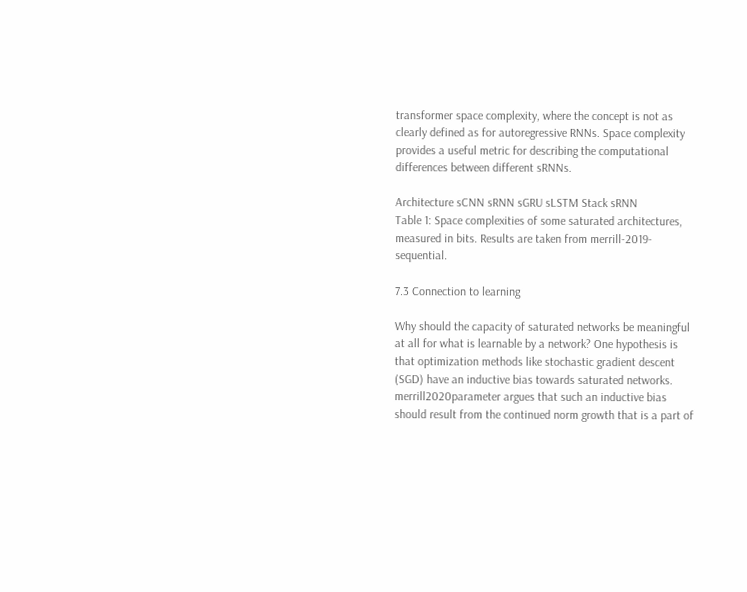transformer space complexity, where the concept is not as clearly defined as for autoregressive RNNs. Space complexity provides a useful metric for describing the computational differences between different sRNNs.

Architecture sCNN sRNN sGRU sLSTM Stack sRNN
Table 1: Space complexities of some saturated architectures, measured in bits. Results are taken from merrill-2019-sequential.

7.3 Connection to learning

Why should the capacity of saturated networks be meaningful at all for what is learnable by a network? One hypothesis is that optimization methods like stochastic gradient descent (SGD) have an inductive bias towards saturated networks. merrill2020parameter argues that such an inductive bias should result from the continued norm growth that is a part of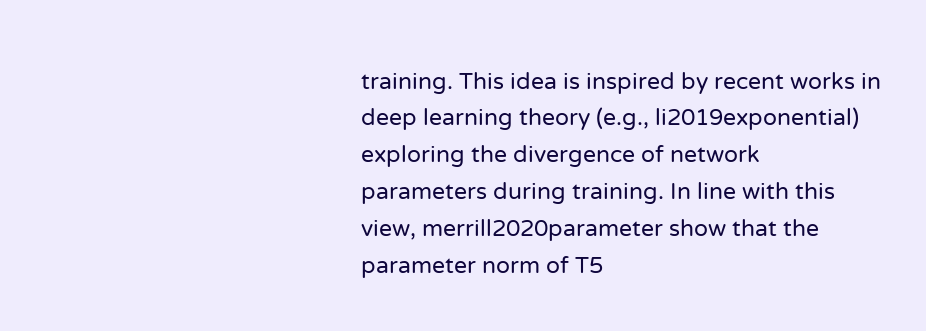training. This idea is inspired by recent works in deep learning theory (e.g., li2019exponential) exploring the divergence of network parameters during training. In line with this view, merrill2020parameter show that the parameter norm of T5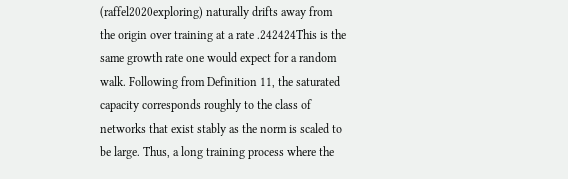(raffel2020exploring) naturally drifts away from the origin over training at a rate .242424This is the same growth rate one would expect for a random walk. Following from Definition 11, the saturated capacity corresponds roughly to the class of networks that exist stably as the norm is scaled to be large. Thus, a long training process where the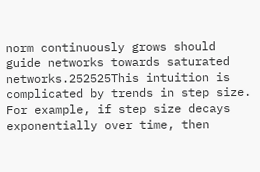norm continuously grows should guide networks towards saturated networks.252525This intuition is complicated by trends in step size. For example, if step size decays exponentially over time, then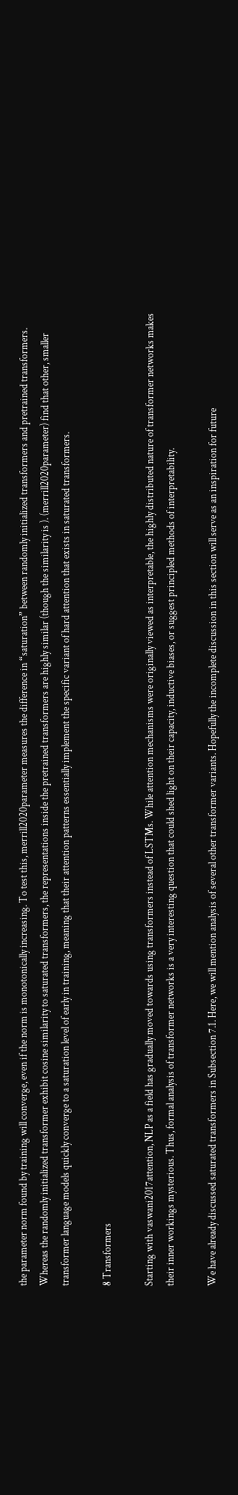the parameter norm found by training will converge, even if the norm is monotonically increasing. To test this, merrill2020parameter measures the difference in “saturation” between randomly initialized transformers and pretrained transformers. Whereas the randomly initialized transformer exhibit cosine similarity to saturated transformers, the representations inside the pretrained transformers are highly similar (though the similarity is ). (merrill2020parameter) find that other, smaller transformer language models quickly converge to a saturation level of early in training, meaning that their attention patterns essentially implement the specific variant of hard attention that exists in saturated transformers.

8 Transformers

Starting with vaswani2017attention, NLP as a field has gradually moved towards using transformers instead of LSTMs. While attention mechanisms were originally viewed as interpretable, the highly distributed nature of transformer networks makes their inner workings mysterious. Thus, formal analysis of transformer networks is a very interesting question that could shed light on their capacity, inductive biases, or suggest principled methods of interpretability.

We have already discussed saturated transformers in Subsection 7.1. Here, we will mention analysis of several other transformer variants. Hopefully the incomplete discussion in this section will serve as an inspiration for future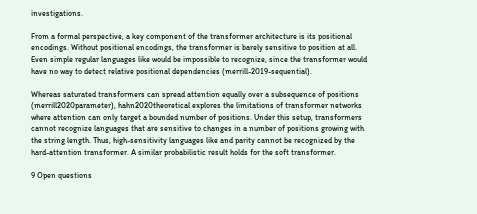investigations.

From a formal perspective, a key component of the transformer architecture is its positional encodings. Without positional encodings, the transformer is barely sensitive to position at all. Even simple regular languages like would be impossible to recognize, since the transformer would have no way to detect relative positional dependencies (merrill-2019-sequential).

Whereas saturated transformers can spread attention equally over a subsequence of positions (merrill2020parameter), hahn2020theoretical explores the limitations of transformer networks where attention can only target a bounded number of positions. Under this setup, transformers cannot recognize languages that are sensitive to changes in a number of positions growing with the string length. Thus, high-sensitivity languages like and parity cannot be recognized by the hard-attention transformer. A similar probabilistic result holds for the soft transformer.

9 Open questions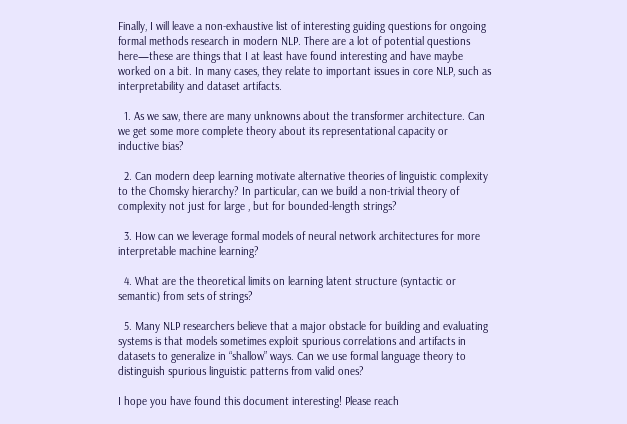Finally, I will leave a non-exhaustive list of interesting guiding questions for ongoing formal methods research in modern NLP. There are a lot of potential questions here—these are things that I at least have found interesting and have maybe worked on a bit. In many cases, they relate to important issues in core NLP, such as interpretability and dataset artifacts.

  1. As we saw, there are many unknowns about the transformer architecture. Can we get some more complete theory about its representational capacity or inductive bias?

  2. Can modern deep learning motivate alternative theories of linguistic complexity to the Chomsky hierarchy? In particular, can we build a non-trivial theory of complexity not just for large , but for bounded-length strings?

  3. How can we leverage formal models of neural network architectures for more interpretable machine learning?

  4. What are the theoretical limits on learning latent structure (syntactic or semantic) from sets of strings?

  5. Many NLP researchers believe that a major obstacle for building and evaluating systems is that models sometimes exploit spurious correlations and artifacts in datasets to generalize in “shallow” ways. Can we use formal language theory to distinguish spurious linguistic patterns from valid ones?

I hope you have found this document interesting! Please reach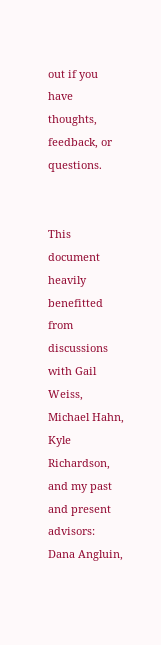out if you have thoughts, feedback, or questions.


This document heavily benefitted from discussions with Gail Weiss, Michael Hahn, Kyle Richardson, and my past and present advisors: Dana Angluin,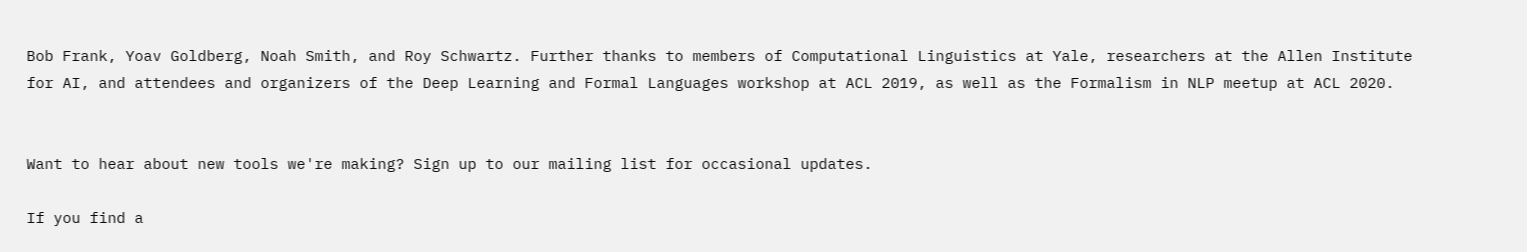Bob Frank, Yoav Goldberg, Noah Smith, and Roy Schwartz. Further thanks to members of Computational Linguistics at Yale, researchers at the Allen Institute for AI, and attendees and organizers of the Deep Learning and Formal Languages workshop at ACL 2019, as well as the Formalism in NLP meetup at ACL 2020.


Want to hear about new tools we're making? Sign up to our mailing list for occasional updates.

If you find a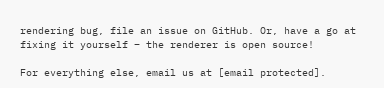rendering bug, file an issue on GitHub. Or, have a go at fixing it yourself – the renderer is open source!

For everything else, email us at [email protected].